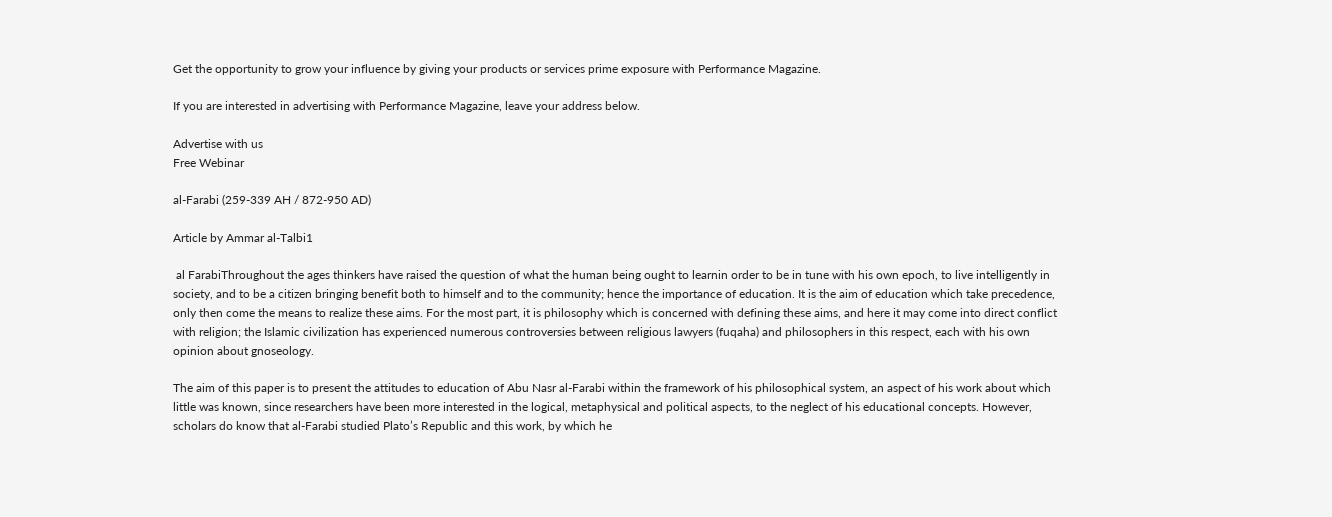Get the opportunity to grow your influence by giving your products or services prime exposure with Performance Magazine.

If you are interested in advertising with Performance Magazine, leave your address below.

Advertise with us
Free Webinar

al-Farabi (259-339 AH / 872-950 AD)

Article by Ammar al-Talbi1

 al FarabiThroughout the ages thinkers have raised the question of what the human being ought to learnin order to be in tune with his own epoch, to live intelligently in society, and to be a citizen bringing benefit both to himself and to the community; hence the importance of education. It is the aim of education which take precedence, only then come the means to realize these aims. For the most part, it is philosophy which is concerned with defining these aims, and here it may come into direct conflict with religion; the Islamic civilization has experienced numerous controversies between religious lawyers (fuqaha) and philosophers in this respect, each with his own opinion about gnoseology.

The aim of this paper is to present the attitudes to education of Abu Nasr al-Farabi within the framework of his philosophical system, an aspect of his work about which little was known, since researchers have been more interested in the logical, metaphysical and political aspects, to the neglect of his educational concepts. However, scholars do know that al-Farabi studied Plato’s Republic and this work, by which he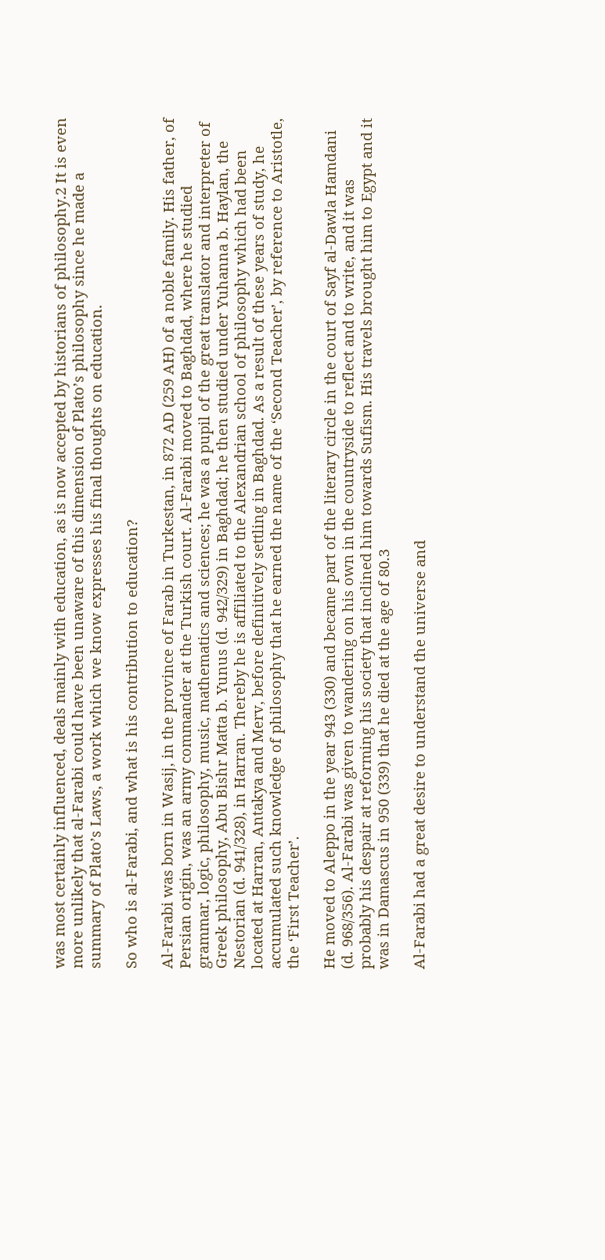was most certainly influenced, deals mainly with education, as is now accepted by historians of philosophy.2 It is even more unlikely that al-Farabi could have been unaware of this dimension of Plato’s philosophy since he made a summary of Plato’s Laws, a work which we know expresses his final thoughts on education.

So who is al-Farabi, and what is his contribution to education?

Al-Farabi was born in Wasij, in the province of Farab in Turkestan, in 872 AD (259 AH) of a noble family. His father, of Persian origin, was an army commander at the Turkish court. Al-Farabi moved to Baghdad, where he studied grammar, logic, philosophy, music, mathematics and sciences; he was a pupil of the great translator and interpreter of Greek philosophy, Abu Bishr Matta b. Yunus (d. 942/329) in Baghdad; he then studied under Yuhanna b. Haylan, the Nestorian (d. 941/328), in Harran. Thereby he is affiliated to the Alexandrian school of philosophy which had been located at Harran, Antakya and Merv, before definitively settling in Baghdad. As a result of these years of study, he accumulated such knowledge of philosophy that he earned the name of the ‘Second Teacher’, by reference to Aristotle, the ‘First Teacher’.

He moved to Aleppo in the year 943 (330) and became part of the literary circle in the court of Sayf al-Dawla Hamdani (d. 968/356). Al-Farabi was given to wandering on his own in the countryside to reflect and to write, and it was probably his despair at reforming his society that inclined him towards Sufism. His travels brought him to Egypt and it was in Damascus in 950 (339) that he died at the age of 80.3

Al-Farabi had a great desire to understand the universe and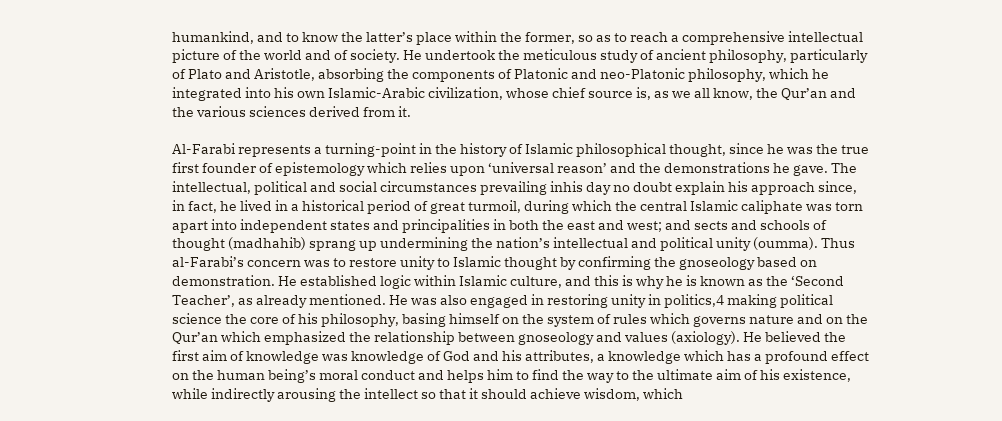humankind, and to know the latter’s place within the former, so as to reach a comprehensive intellectual picture of the world and of society. He undertook the meticulous study of ancient philosophy, particularly of Plato and Aristotle, absorbing the components of Platonic and neo-Platonic philosophy, which he integrated into his own Islamic-Arabic civilization, whose chief source is, as we all know, the Qur’an and the various sciences derived from it.

Al-Farabi represents a turning-point in the history of Islamic philosophical thought, since he was the true first founder of epistemology which relies upon ‘universal reason’ and the demonstrations he gave. The intellectual, political and social circumstances prevailing inhis day no doubt explain his approach since, in fact, he lived in a historical period of great turmoil, during which the central Islamic caliphate was torn apart into independent states and principalities in both the east and west; and sects and schools of thought (madhahib) sprang up undermining the nation’s intellectual and political unity (oumma). Thus al-Farabi’s concern was to restore unity to Islamic thought by confirming the gnoseology based on demonstration. He established logic within Islamic culture, and this is why he is known as the ‘Second Teacher’, as already mentioned. He was also engaged in restoring unity in politics,4 making political science the core of his philosophy, basing himself on the system of rules which governs nature and on the Qur’an which emphasized the relationship between gnoseology and values (axiology). He believed the first aim of knowledge was knowledge of God and his attributes, a knowledge which has a profound effect on the human being’s moral conduct and helps him to find the way to the ultimate aim of his existence, while indirectly arousing the intellect so that it should achieve wisdom, which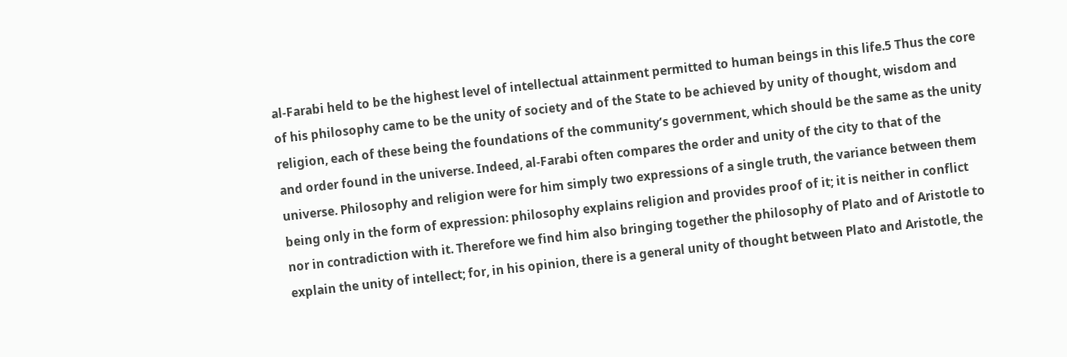al-Farabi held to be the highest level of intellectual attainment permitted to human beings in this life.5 Thus the core of his philosophy came to be the unity of society and of the State to be achieved by unity of thought, wisdom and religion, each of these being the foundations of the community’s government, which should be the same as the unity and order found in the universe. Indeed, al-Farabi often compares the order and unity of the city to that of the universe. Philosophy and religion were for him simply two expressions of a single truth, the variance between them being only in the form of expression: philosophy explains religion and provides proof of it; it is neither in conflict nor in contradiction with it. Therefore we find him also bringing together the philosophy of Plato and of Aristotle to explain the unity of intellect; for, in his opinion, there is a general unity of thought between Plato and Aristotle, the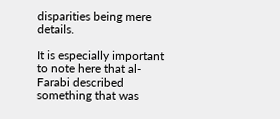disparities being mere details.

It is especially important to note here that al-Farabi described something that was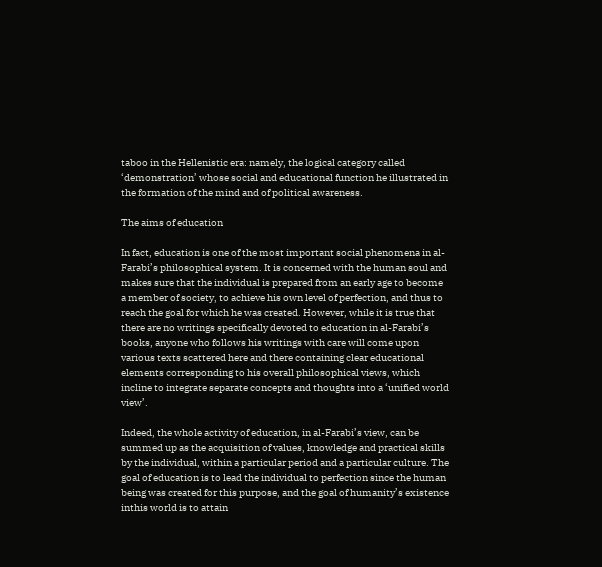taboo in the Hellenistic era: namely, the logical category called ‘demonstration’ whose social and educational function he illustrated in the formation of the mind and of political awareness.

The aims of education

In fact, education is one of the most important social phenomena in al-Farabi’s philosophical system. It is concerned with the human soul and makes sure that the individual is prepared from an early age to become a member of society, to achieve his own level of perfection, and thus to reach the goal for which he was created. However, while it is true that there are no writings specifically devoted to education in al-Farabi’s books, anyone who follows his writings with care will come upon various texts scattered here and there containing clear educational elements corresponding to his overall philosophical views, which incline to integrate separate concepts and thoughts into a ‘unified world view’.

Indeed, the whole activity of education, in al-Farabi’s view, can be summed up as the acquisition of values, knowledge and practical skills by the individual, within a particular period and a particular culture. The goal of education is to lead the individual to perfection since the human being was created for this purpose, and the goal of humanity’s existence inthis world is to attain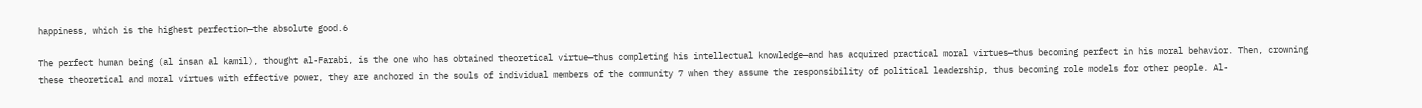happiness, which is the highest perfection—the absolute good.6

The perfect human being (al insan al kamil), thought al-Farabi, is the one who has obtained theoretical virtue—thus completing his intellectual knowledge—and has acquired practical moral virtues—thus becoming perfect in his moral behavior. Then, crowning these theoretical and moral virtues with effective power, they are anchored in the souls of individual members of the community 7 when they assume the responsibility of political leadership, thus becoming role models for other people. Al-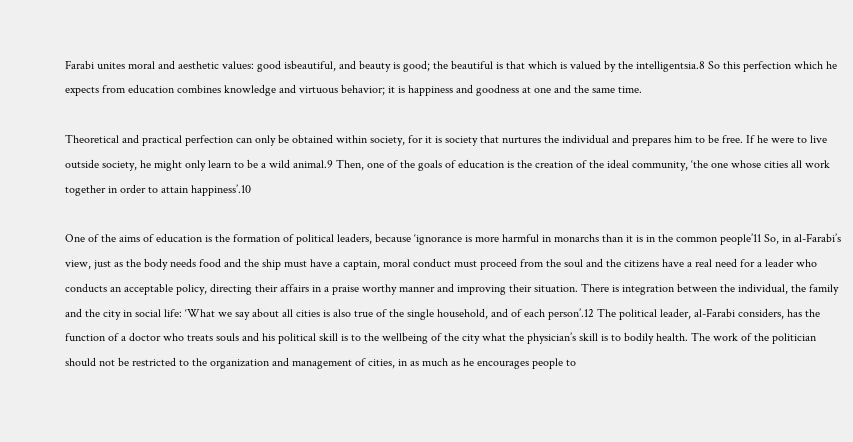Farabi unites moral and aesthetic values: good isbeautiful, and beauty is good; the beautiful is that which is valued by the intelligentsia.8 So this perfection which he expects from education combines knowledge and virtuous behavior; it is happiness and goodness at one and the same time.

Theoretical and practical perfection can only be obtained within society, for it is society that nurtures the individual and prepares him to be free. If he were to live outside society, he might only learn to be a wild animal.9 Then, one of the goals of education is the creation of the ideal community, ‘the one whose cities all work together in order to attain happiness’.10

One of the aims of education is the formation of political leaders, because ‘ignorance is more harmful in monarchs than it is in the common people’11 So, in al-Farabi’s view, just as the body needs food and the ship must have a captain, moral conduct must proceed from the soul and the citizens have a real need for a leader who conducts an acceptable policy, directing their affairs in a praise worthy manner and improving their situation. There is integration between the individual, the family and the city in social life: ‘What we say about all cities is also true of the single household, and of each person’.12 The political leader, al-Farabi considers, has the function of a doctor who treats souls and his political skill is to the wellbeing of the city what the physician’s skill is to bodily health. The work of the politician should not be restricted to the organization and management of cities, in as much as he encourages people to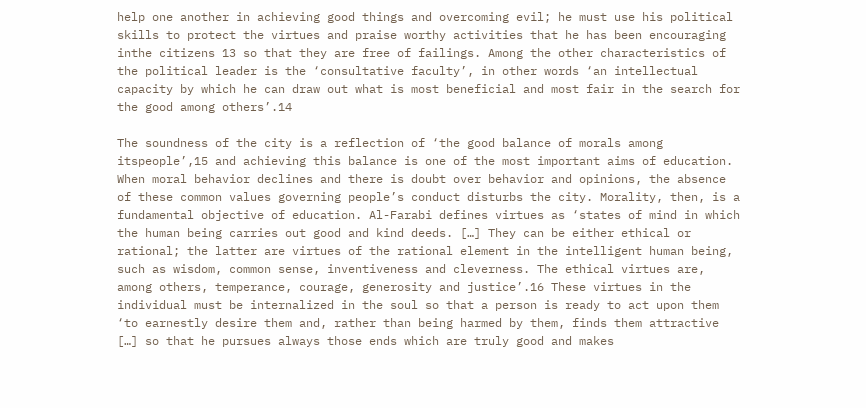help one another in achieving good things and overcoming evil; he must use his political skills to protect the virtues and praise worthy activities that he has been encouraging inthe citizens 13 so that they are free of failings. Among the other characteristics of the political leader is the ‘consultative faculty’, in other words ‘an intellectual capacity by which he can draw out what is most beneficial and most fair in the search for the good among others’.14

The soundness of the city is a reflection of ‘the good balance of morals among itspeople’,15 and achieving this balance is one of the most important aims of education. When moral behavior declines and there is doubt over behavior and opinions, the absence of these common values governing people’s conduct disturbs the city. Morality, then, is a fundamental objective of education. Al-Farabi defines virtues as ‘states of mind in which the human being carries out good and kind deeds. […] They can be either ethical or rational; the latter are virtues of the rational element in the intelligent human being, such as wisdom, common sense, inventiveness and cleverness. The ethical virtues are, among others, temperance, courage, generosity and justice’.16 These virtues in the individual must be internalized in the soul so that a person is ready to act upon them ‘to earnestly desire them and, rather than being harmed by them, finds them attractive […] so that he pursues always those ends which are truly good and makes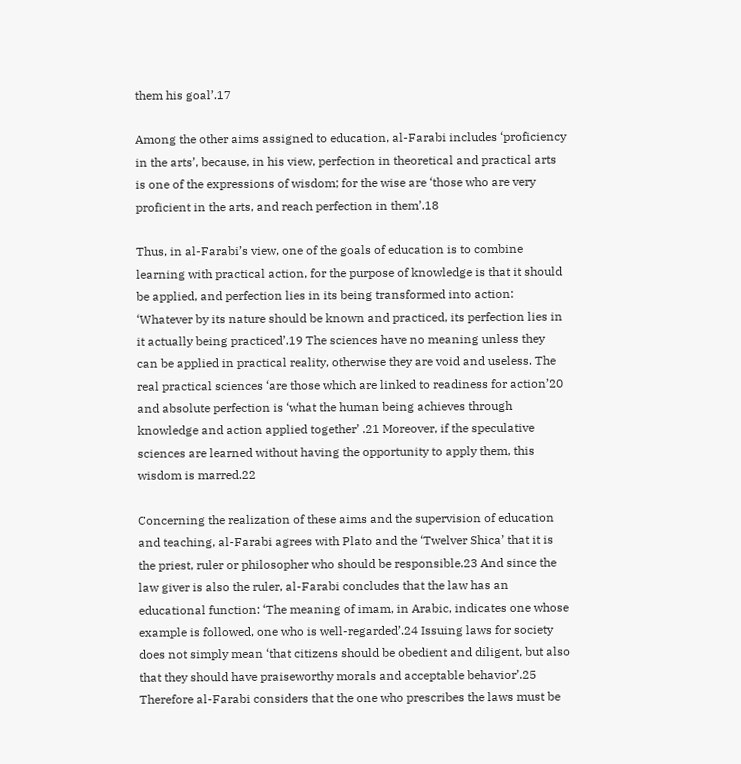them his goal’.17

Among the other aims assigned to education, al-Farabi includes ‘proficiency in the arts’, because, in his view, perfection in theoretical and practical arts is one of the expressions of wisdom; for the wise are ‘those who are very proficient in the arts, and reach perfection in them’.18

Thus, in al-Farabi’s view, one of the goals of education is to combine learning with practical action, for the purpose of knowledge is that it should be applied, and perfection lies in its being transformed into action: ‘Whatever by its nature should be known and practiced, its perfection lies in it actually being practiced’.19 The sciences have no meaning unless they can be applied in practical reality, otherwise they are void and useless. The real practical sciences ‘are those which are linked to readiness for action’20 and absolute perfection is ‘what the human being achieves through knowledge and action applied together’ .21 Moreover, if the speculative sciences are learned without having the opportunity to apply them, this wisdom is marred.22

Concerning the realization of these aims and the supervision of education and teaching, al-Farabi agrees with Plato and the ‘Twelver Shica’ that it is the priest, ruler or philosopher who should be responsible.23 And since the law giver is also the ruler, al-Farabi concludes that the law has an educational function: ‘The meaning of imam, in Arabic, indicates one whose example is followed, one who is well-regarded’.24 Issuing laws for society does not simply mean ‘that citizens should be obedient and diligent, but also that they should have praiseworthy morals and acceptable behavior’.25 Therefore al-Farabi considers that the one who prescribes the laws must be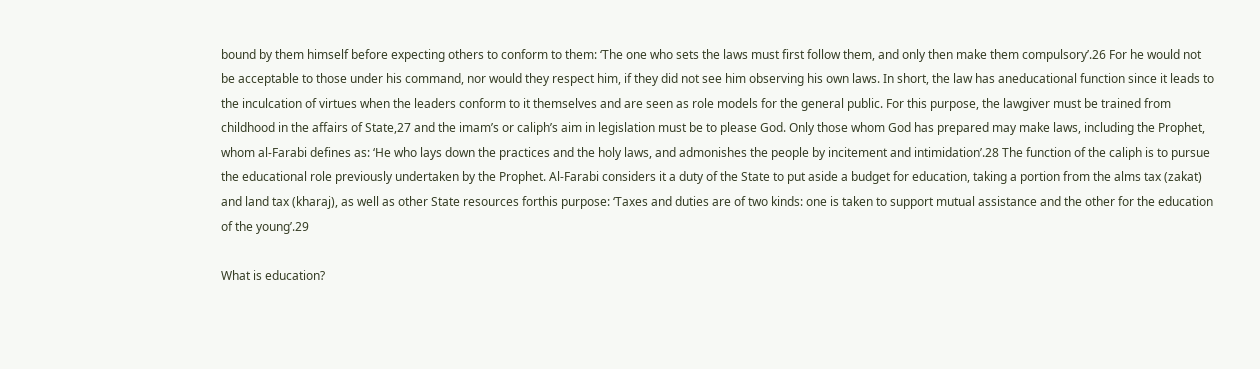bound by them himself before expecting others to conform to them: ‘The one who sets the laws must first follow them, and only then make them compulsory’.26 For he would not be acceptable to those under his command, nor would they respect him, if they did not see him observing his own laws. In short, the law has aneducational function since it leads to the inculcation of virtues when the leaders conform to it themselves and are seen as role models for the general public. For this purpose, the lawgiver must be trained from childhood in the affairs of State,27 and the imam’s or caliph’s aim in legislation must be to please God. Only those whom God has prepared may make laws, including the Prophet, whom al-Farabi defines as: ‘He who lays down the practices and the holy laws, and admonishes the people by incitement and intimidation’.28 The function of the caliph is to pursue the educational role previously undertaken by the Prophet. Al-Farabi considers it a duty of the State to put aside a budget for education, taking a portion from the alms tax (zakat) and land tax (kharaj), as well as other State resources forthis purpose: ‘Taxes and duties are of two kinds: one is taken to support mutual assistance and the other for the education of the young’.29

What is education?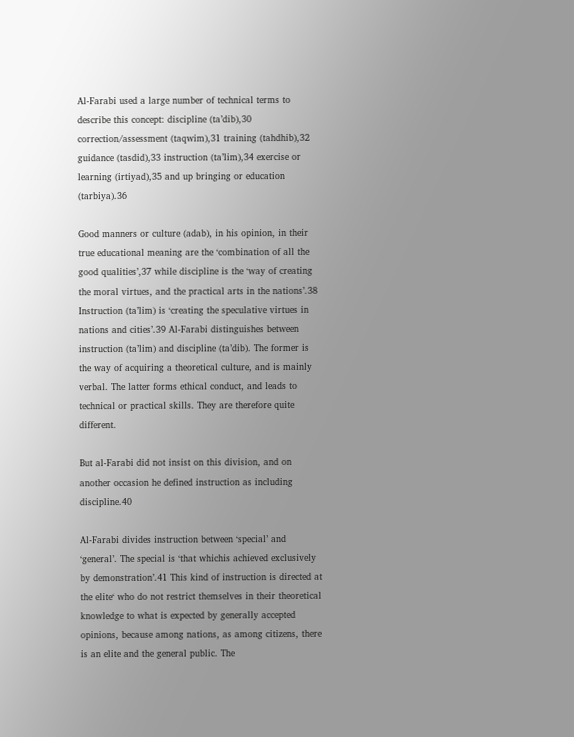Al-Farabi used a large number of technical terms to describe this concept: discipline (ta’dib),30 correction/assessment (taqwim),31 training (tahdhib),32 guidance (tasdid),33 instruction (ta’lim),34 exercise or learning (irtiyad),35 and up bringing or education (tarbiya).36

Good manners or culture (adab), in his opinion, in their true educational meaning are the ‘combination of all the good qualities’,37 while discipline is the ‘way of creating the moral virtues, and the practical arts in the nations’.38 Instruction (ta’lim) is ‘creating the speculative virtues in nations and cities’.39 Al-Farabi distinguishes between instruction (ta’lim) and discipline (ta’dib). The former is the way of acquiring a theoretical culture, and is mainly verbal. The latter forms ethical conduct, and leads to technical or practical skills. They are therefore quite different.

But al-Farabi did not insist on this division, and on another occasion he defined instruction as including discipline.40

Al-Farabi divides instruction between ‘special’ and ‘general’. The special is ‘that whichis achieved exclusively by demonstration’.41 This kind of instruction is directed at the elite‘ who do not restrict themselves in their theoretical knowledge to what is expected by generally accepted opinions, because among nations, as among citizens, there is an elite and the general public. The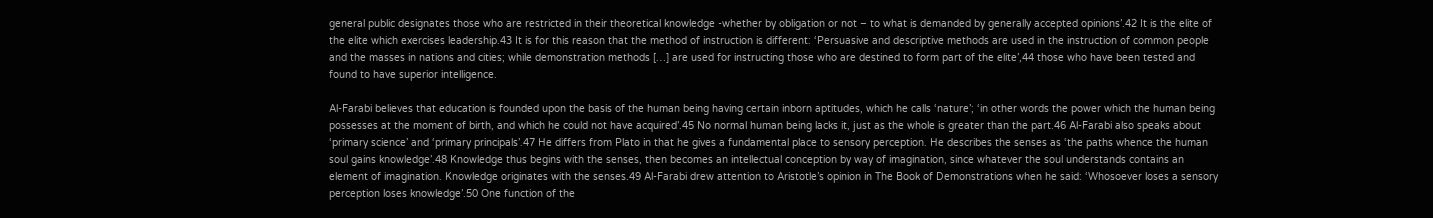general public designates those who are restricted in their theoretical knowledge -whether by obligation or not – to what is demanded by generally accepted opinions’.42 It is the elite of the elite which exercises leadership.43 It is for this reason that the method of instruction is different: ‘Persuasive and descriptive methods are used in the instruction of common people and the masses in nations and cities; while demonstration methods […] are used for instructing those who are destined to form part of the elite’,44 those who have been tested and found to have superior intelligence.

Al-Farabi believes that education is founded upon the basis of the human being having certain inborn aptitudes, which he calls ‘nature’; ‘in other words the power which the human being possesses at the moment of birth, and which he could not have acquired’.45 No normal human being lacks it, just as the whole is greater than the part.46 Al-Farabi also speaks about ‘primary science’ and ‘primary principals’.47 He differs from Plato in that he gives a fundamental place to sensory perception. He describes the senses as ‘the paths whence the human soul gains knowledge’.48 Knowledge thus begins with the senses, then becomes an intellectual conception by way of imagination, since whatever the soul understands contains an element of imagination. Knowledge originates with the senses.49 Al-Farabi drew attention to Aristotle’s opinion in The Book of Demonstrations when he said: ‘Whosoever loses a sensory perception loses knowledge’.50 One function of the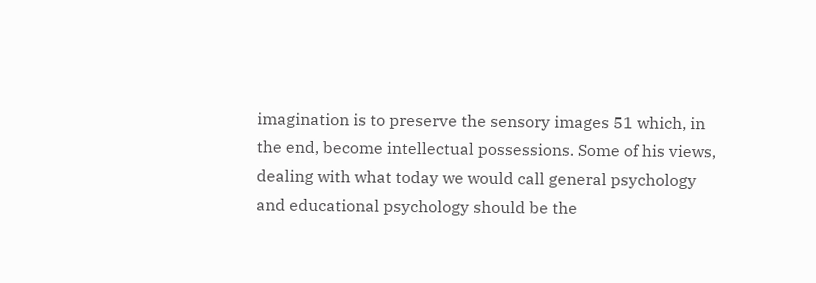imagination is to preserve the sensory images 51 which, in the end, become intellectual possessions. Some of his views, dealing with what today we would call general psychology and educational psychology should be the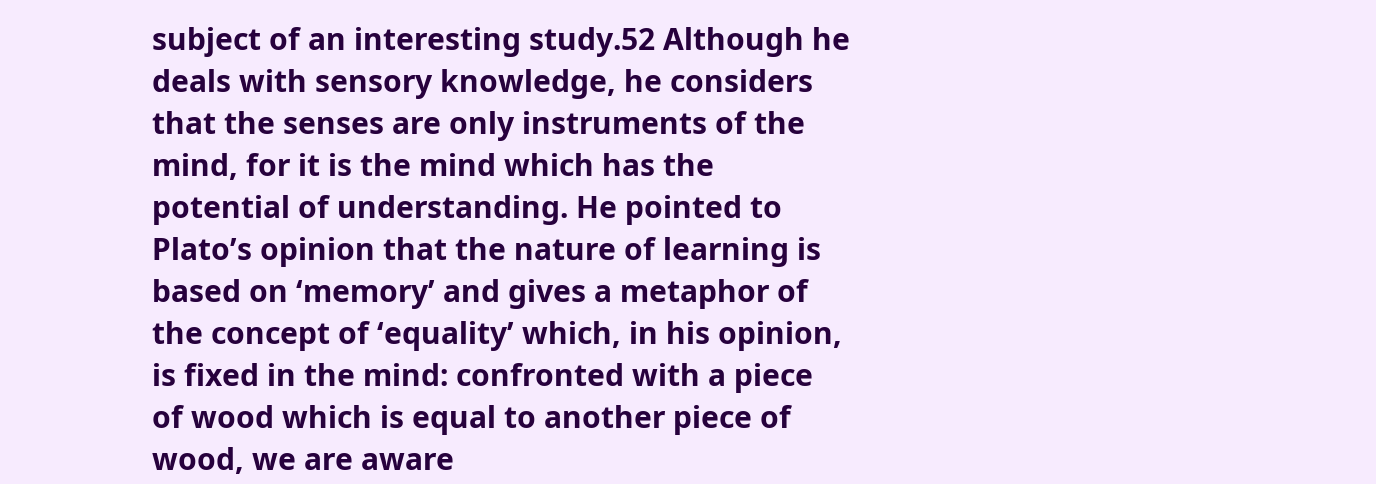subject of an interesting study.52 Although he deals with sensory knowledge, he considers that the senses are only instruments of the mind, for it is the mind which has the potential of understanding. He pointed to Plato’s opinion that the nature of learning is based on ‘memory’ and gives a metaphor of the concept of ‘equality’ which, in his opinion, is fixed in the mind: confronted with a piece of wood which is equal to another piece of wood, we are aware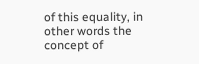of this equality, in other words the concept of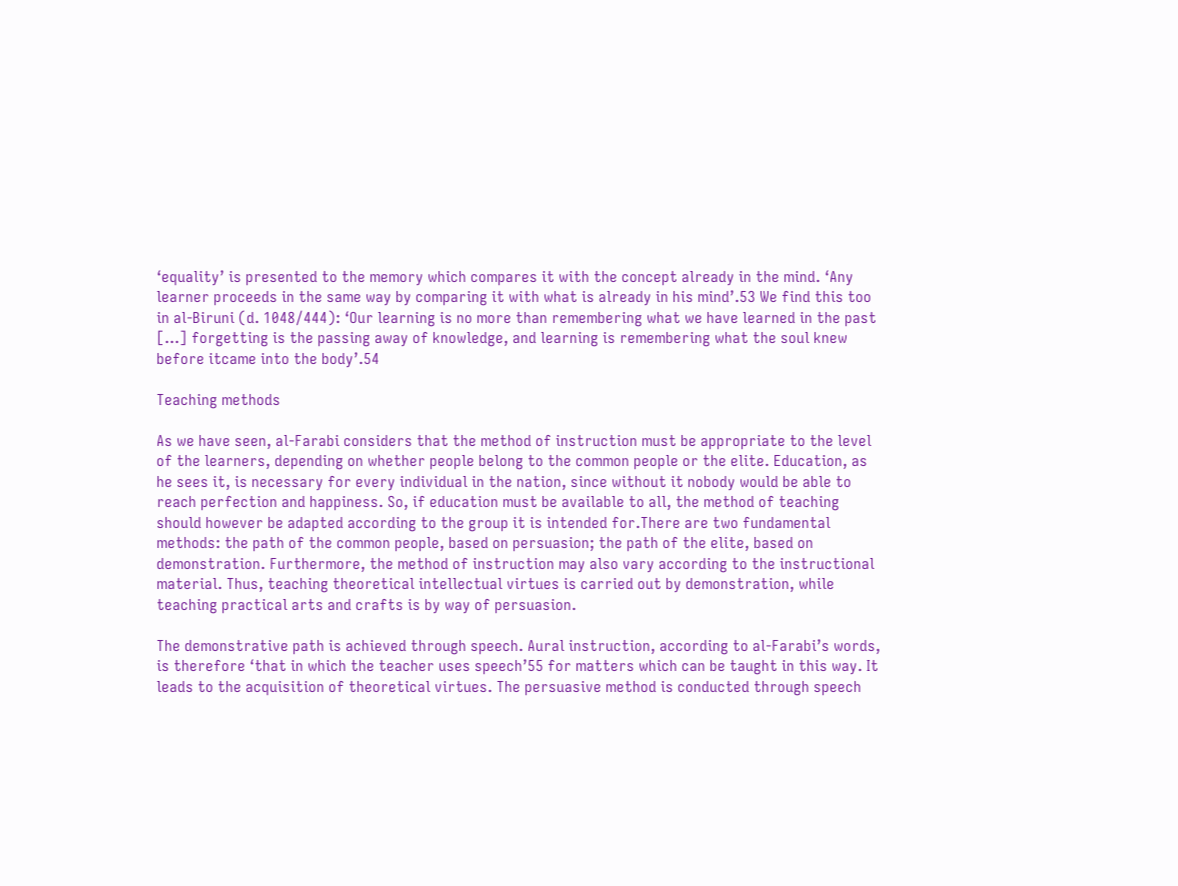‘equality’ is presented to the memory which compares it with the concept already in the mind. ‘Any learner proceeds in the same way by comparing it with what is already in his mind’.53 We find this too in al-Biruni (d. 1048/444): ‘Our learning is no more than remembering what we have learned in the past […] forgetting is the passing away of knowledge, and learning is remembering what the soul knew before itcame into the body’.54

Teaching methods

As we have seen, al-Farabi considers that the method of instruction must be appropriate to the level of the learners, depending on whether people belong to the common people or the elite. Education, as he sees it, is necessary for every individual in the nation, since without it nobody would be able to reach perfection and happiness. So, if education must be available to all, the method of teaching should however be adapted according to the group it is intended for.There are two fundamental methods: the path of the common people, based on persuasion; the path of the elite, based on demonstration. Furthermore, the method of instruction may also vary according to the instructional material. Thus, teaching theoretical intellectual virtues is carried out by demonstration, while teaching practical arts and crafts is by way of persuasion.

The demonstrative path is achieved through speech. Aural instruction, according to al-Farabi’s words, is therefore ‘that in which the teacher uses speech’55 for matters which can be taught in this way. It leads to the acquisition of theoretical virtues. The persuasive method is conducted through speech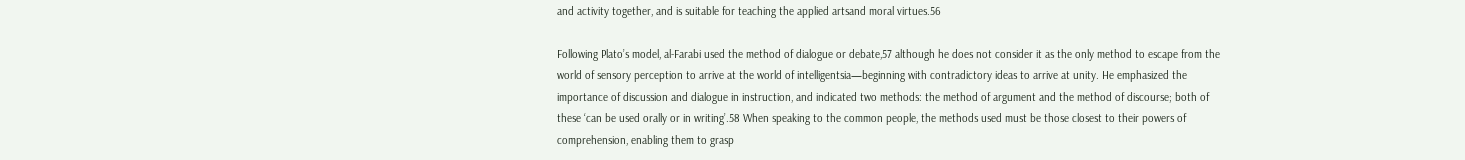and activity together, and is suitable for teaching the applied artsand moral virtues.56

Following Plato’s model, al-Farabi used the method of dialogue or debate,57 although he does not consider it as the only method to escape from the world of sensory perception to arrive at the world of intelligentsia—beginning with contradictory ideas to arrive at unity. He emphasized the importance of discussion and dialogue in instruction, and indicated two methods: the method of argument and the method of discourse; both of these ‘can be used orally or in writing’.58 When speaking to the common people, the methods used must be those closest to their powers of comprehension, enabling them to grasp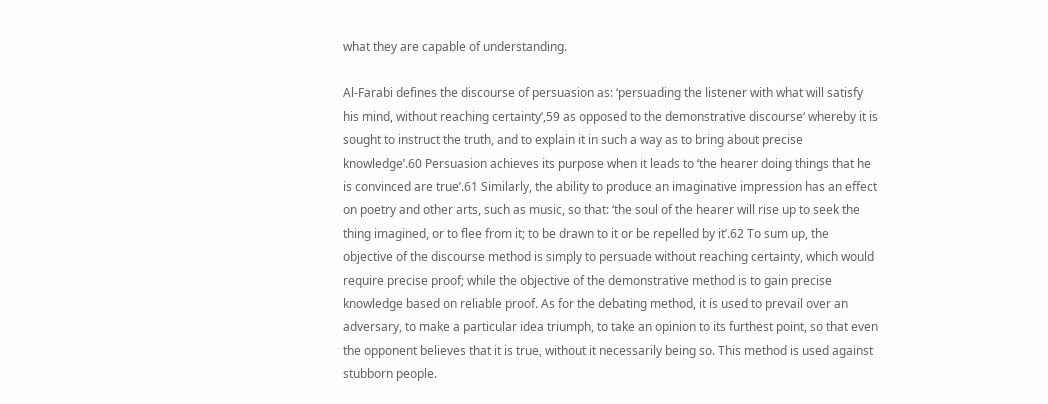what they are capable of understanding.

Al-Farabi defines the discourse of persuasion as: ‘persuading the listener with what will satisfy his mind, without reaching certainty’,59 as opposed to the demonstrative discourse‘ whereby it is sought to instruct the truth, and to explain it in such a way as to bring about precise knowledge’.60 Persuasion achieves its purpose when it leads to ‘the hearer doing things that he is convinced are true’.61 Similarly, the ability to produce an imaginative impression has an effect on poetry and other arts, such as music, so that: ‘the soul of the hearer will rise up to seek the thing imagined, or to flee from it; to be drawn to it or be repelled by it’.62 To sum up, the objective of the discourse method is simply to persuade without reaching certainty, which would require precise proof; while the objective of the demonstrative method is to gain precise knowledge based on reliable proof. As for the debating method, it is used to prevail over an adversary, to make a particular idea triumph, to take an opinion to its furthest point, so that even the opponent believes that it is true, without it necessarily being so. This method is used against stubborn people.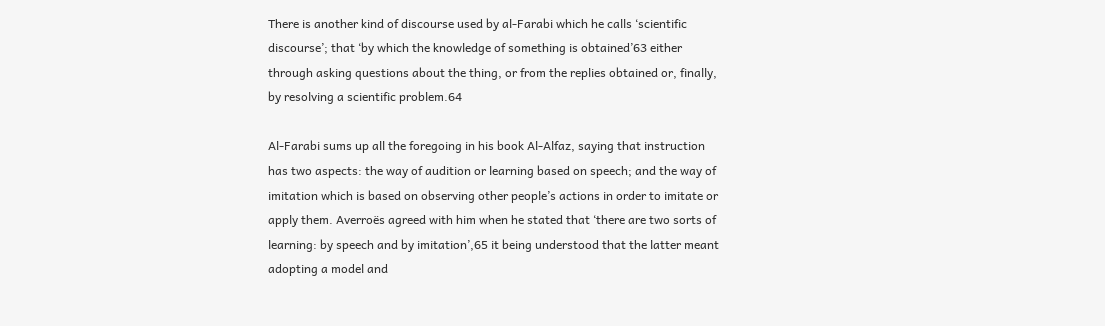There is another kind of discourse used by al-Farabi which he calls ‘scientific discourse’; that ‘by which the knowledge of something is obtained’63 either through asking questions about the thing, or from the replies obtained or, finally, by resolving a scientific problem.64

Al-Farabi sums up all the foregoing in his book Al-Alfaz, saying that instruction has two aspects: the way of audition or learning based on speech; and the way of imitation which is based on observing other people’s actions in order to imitate or apply them. Averroës agreed with him when he stated that ‘there are two sorts of learning: by speech and by imitation’,65 it being understood that the latter meant adopting a model and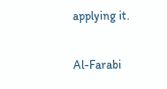applying it.

Al-Farabi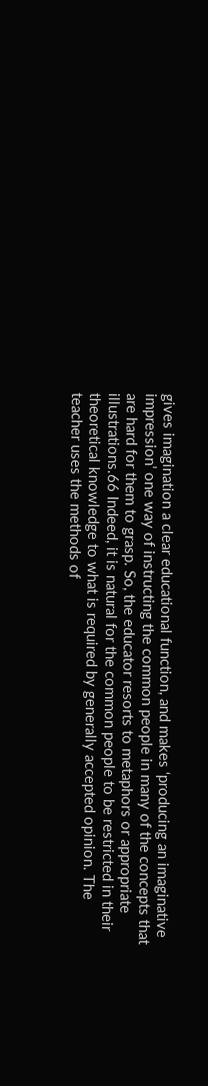gives imagination a clear educational function, and makes ‘producing an imaginative impression’ one way of instructing the common people in many of the concepts that are hard for them to grasp. So, the educator resorts to metaphors or appropriate illustrations.66 Indeed, it is natural for the common people to be restricted in their theoretical knowledge to what is required by generally accepted opinion. The teacher uses the methods of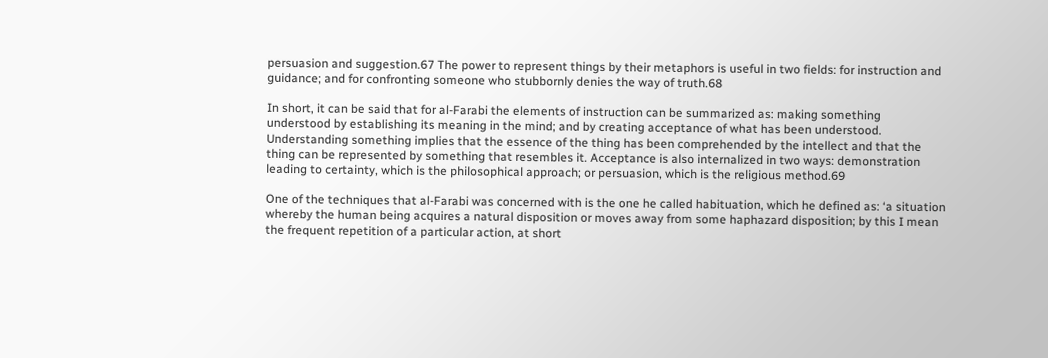persuasion and suggestion.67 The power to represent things by their metaphors is useful in two fields: for instruction and guidance; and for confronting someone who stubbornly denies the way of truth.68

In short, it can be said that for al-Farabi the elements of instruction can be summarized as: making something understood by establishing its meaning in the mind; and by creating acceptance of what has been understood. Understanding something implies that the essence of the thing has been comprehended by the intellect and that the thing can be represented by something that resembles it. Acceptance is also internalized in two ways: demonstration leading to certainty, which is the philosophical approach; or persuasion, which is the religious method.69

One of the techniques that al-Farabi was concerned with is the one he called habituation, which he defined as: ‘a situation whereby the human being acquires a natural disposition or moves away from some haphazard disposition; by this I mean the frequent repetition of a particular action, at short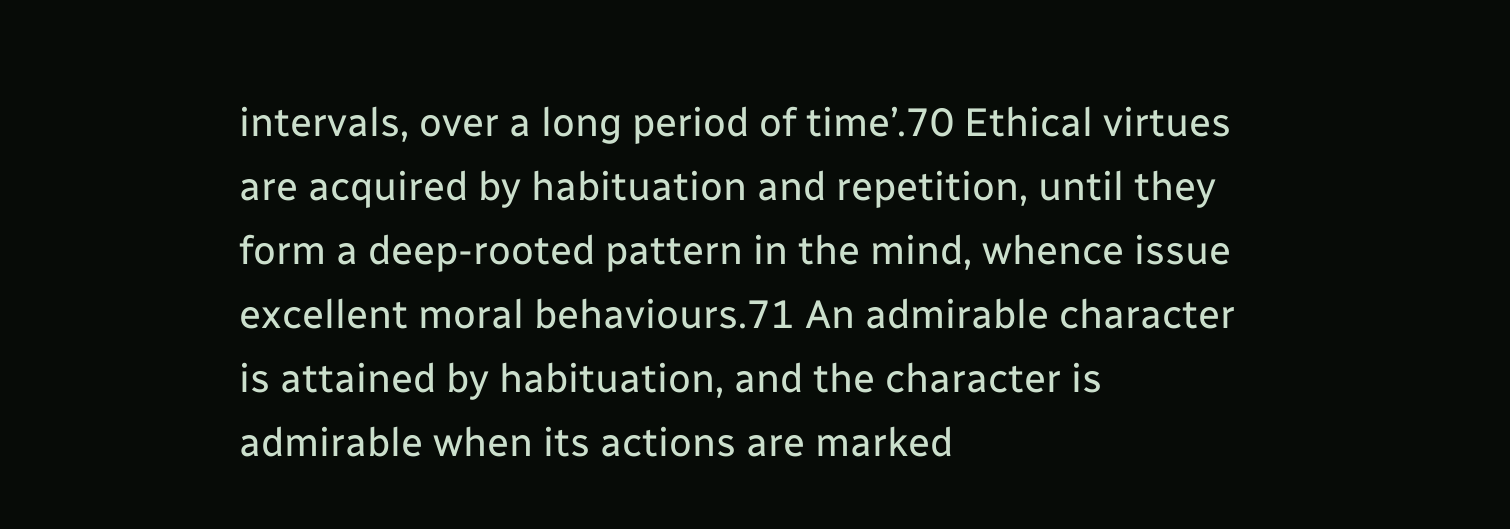intervals, over a long period of time’.70 Ethical virtues are acquired by habituation and repetition, until they form a deep-rooted pattern in the mind, whence issue excellent moral behaviours.71 An admirable character is attained by habituation, and the character is admirable when its actions are marked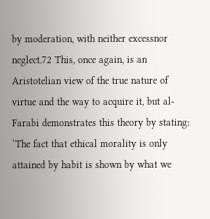by moderation, with neither excessnor neglect.72 This, once again, is an Aristotelian view of the true nature of virtue and the way to acquire it, but al-Farabi demonstrates this theory by stating: ‘The fact that ethical morality is only attained by habit is shown by what we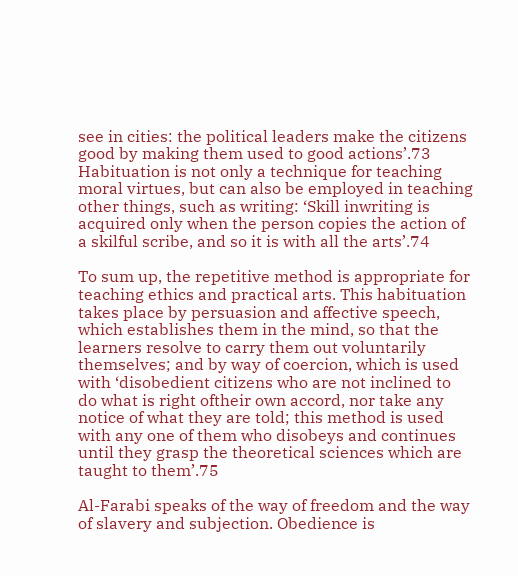see in cities: the political leaders make the citizens good by making them used to good actions’.73 Habituation is not only a technique for teaching moral virtues, but can also be employed in teaching other things, such as writing: ‘Skill inwriting is acquired only when the person copies the action of a skilful scribe, and so it is with all the arts’.74

To sum up, the repetitive method is appropriate for teaching ethics and practical arts. This habituation takes place by persuasion and affective speech, which establishes them in the mind, so that the learners resolve to carry them out voluntarily themselves; and by way of coercion, which is used with ‘disobedient citizens who are not inclined to do what is right oftheir own accord, nor take any notice of what they are told; this method is used with any one of them who disobeys and continues until they grasp the theoretical sciences which are taught to them’.75

Al-Farabi speaks of the way of freedom and the way of slavery and subjection. Obedience is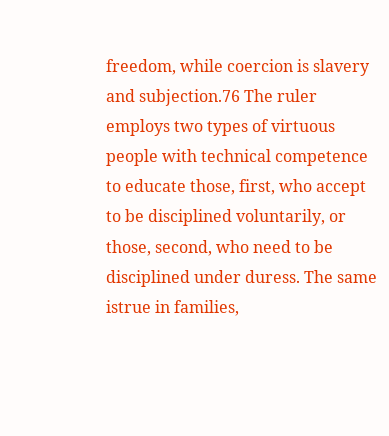freedom, while coercion is slavery and subjection.76 The ruler employs two types of virtuous people with technical competence to educate those, first, who accept to be disciplined voluntarily, or those, second, who need to be disciplined under duress. The same istrue in families,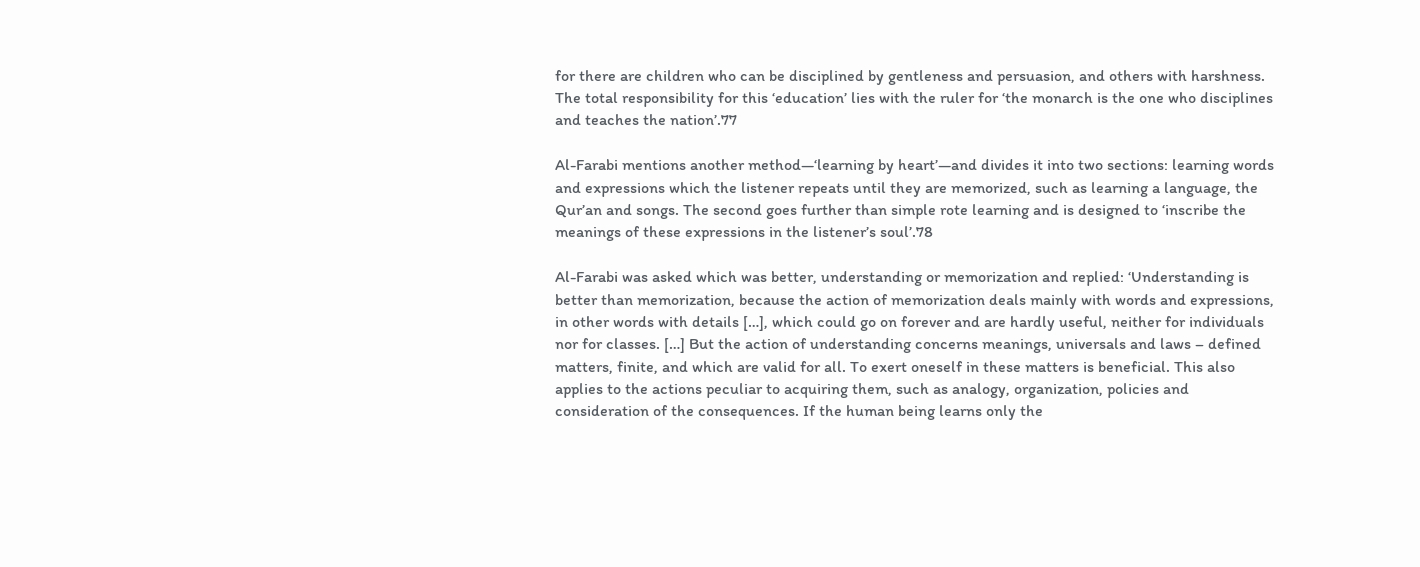for there are children who can be disciplined by gentleness and persuasion, and others with harshness. The total responsibility for this ‘education’ lies with the ruler for ‘the monarch is the one who disciplines and teaches the nation’.77

Al-Farabi mentions another method—‘learning by heart’—and divides it into two sections: learning words and expressions which the listener repeats until they are memorized, such as learning a language, the Qur’an and songs. The second goes further than simple rote learning and is designed to ‘inscribe the meanings of these expressions in the listener’s soul’.78

Al-Farabi was asked which was better, understanding or memorization and replied: ‘Understanding is better than memorization, because the action of memorization deals mainly with words and expressions, in other words with details […], which could go on forever and are hardly useful, neither for individuals nor for classes. […] But the action of understanding concerns meanings, universals and laws – defined matters, finite, and which are valid for all. To exert oneself in these matters is beneficial. This also applies to the actions peculiar to acquiring them, such as analogy, organization, policies and consideration of the consequences. If the human being learns only the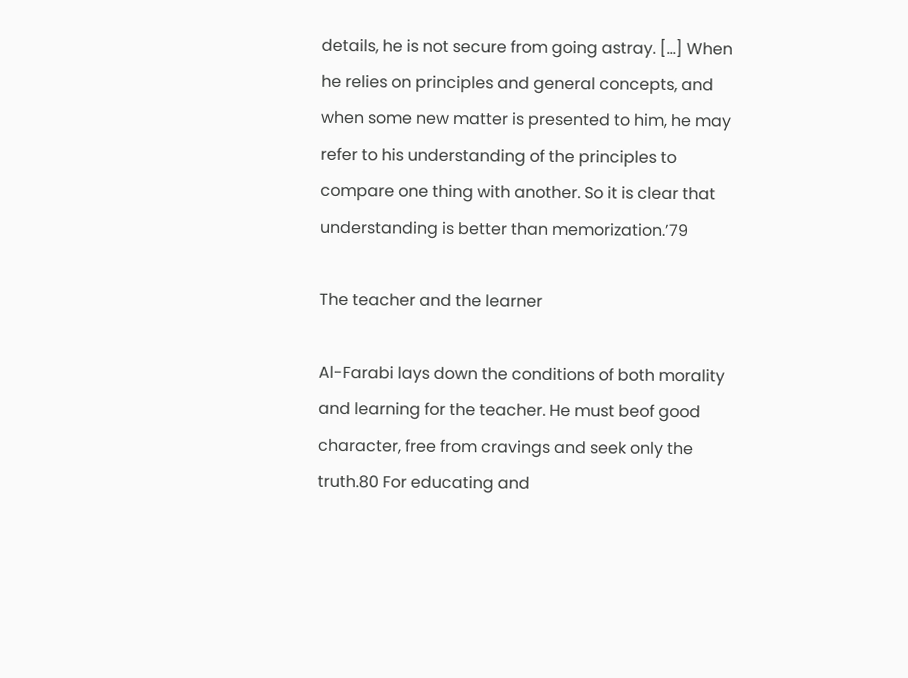details, he is not secure from going astray. […] When he relies on principles and general concepts, and when some new matter is presented to him, he may refer to his understanding of the principles to compare one thing with another. So it is clear that understanding is better than memorization.’79

The teacher and the learner

Al-Farabi lays down the conditions of both morality and learning for the teacher. He must beof good character, free from cravings and seek only the truth.80 For educating and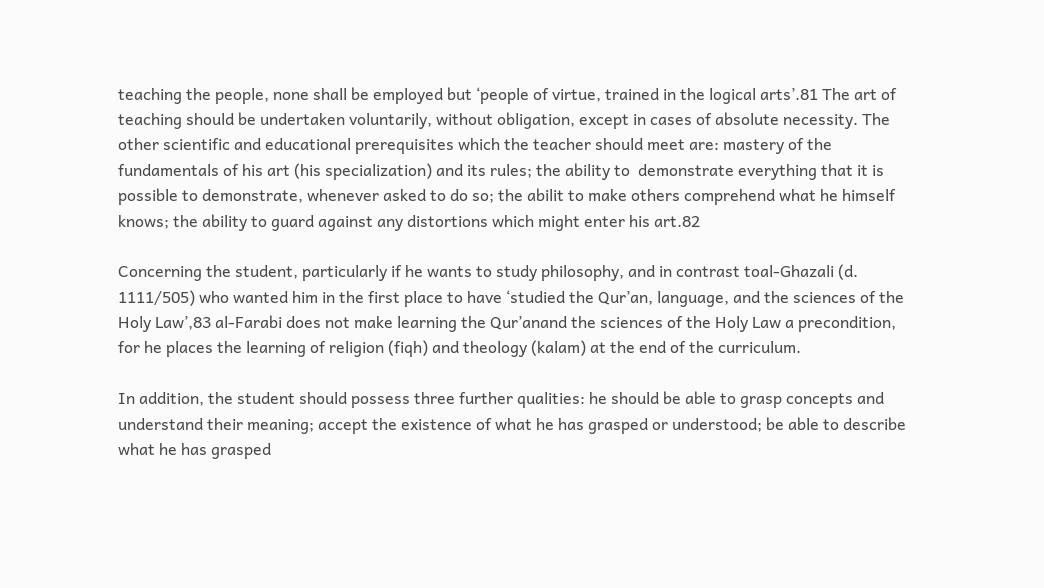teaching the people, none shall be employed but ‘people of virtue, trained in the logical arts’.81 The art of teaching should be undertaken voluntarily, without obligation, except in cases of absolute necessity. The other scientific and educational prerequisites which the teacher should meet are: mastery of the fundamentals of his art (his specialization) and its rules; the ability to  demonstrate everything that it is possible to demonstrate, whenever asked to do so; the abilit to make others comprehend what he himself knows; the ability to guard against any distortions which might enter his art.82

Concerning the student, particularly if he wants to study philosophy, and in contrast toal-Ghazali (d. 1111/505) who wanted him in the first place to have ‘studied the Qur’an, language, and the sciences of the Holy Law’,83 al-Farabi does not make learning the Qur’anand the sciences of the Holy Law a precondition, for he places the learning of religion (fiqh) and theology (kalam) at the end of the curriculum.

In addition, the student should possess three further qualities: he should be able to grasp concepts and understand their meaning; accept the existence of what he has grasped or understood; be able to describe what he has grasped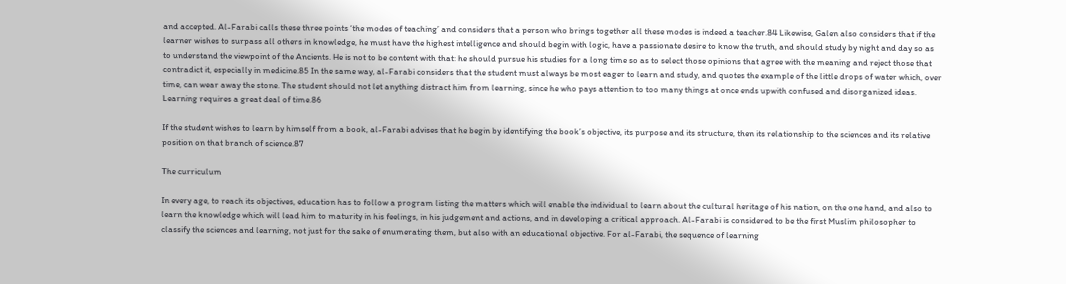and accepted. Al-Farabi calls these three points ‘the modes of teaching’ and considers that a person who brings together all these modes is indeed a teacher.84 Likewise, Galen also considers that if the learner wishes to surpass all others in knowledge, he must have the highest intelligence and should begin with logic, have a passionate desire to know the truth, and should study by night and day so as to understand the viewpoint of the Ancients. He is not to be content with that: he should pursue his studies for a long time so as to select those opinions that agree with the meaning and reject those that contradict it, especially in medicine.85 In the same way, al-Farabi considers that the student must always be most eager to learn and study, and quotes the example of the little drops of water which, over time, can wear away the stone. The student should not let anything distract him from learning, since he who pays attention to too many things at once ends upwith confused and disorganized ideas. Learning requires a great deal of time.86

If the student wishes to learn by himself from a book, al-Farabi advises that he begin by identifying the book’s objective, its purpose and its structure, then its relationship to the sciences and its relative position on that branch of science.87

The curriculum

In every age, to reach its objectives, education has to follow a program listing the matters which will enable the individual to learn about the cultural heritage of his nation, on the one hand, and also to learn the knowledge which will lead him to maturity in his feelings, in his judgement and actions, and in developing a critical approach. Al-Farabi is considered to be the first Muslim philosopher to classify the sciences and learning, not just for the sake of enumerating them, but also with an educational objective. For al-Farabi, the sequence of learning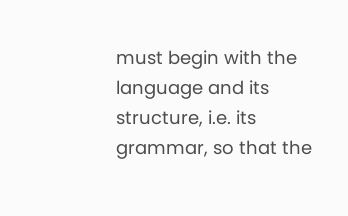must begin with the language and its structure, i.e. its grammar, so that the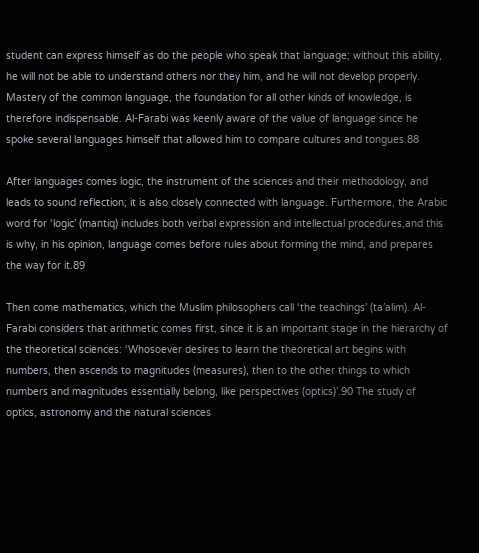student can express himself as do the people who speak that language; without this ability, he will not be able to understand others nor they him, and he will not develop properly. Mastery of the common language, the foundation for all other kinds of knowledge, is therefore indispensable. Al-Farabi was keenly aware of the value of language since he spoke several languages himself that allowed him to compare cultures and tongues.88

After languages comes logic, the instrument of the sciences and their methodology, and leads to sound reflection; it is also closely connected with language. Furthermore, the Arabic word for ‘logic’ (mantiq) includes both verbal expression and intellectual procedures,and this is why, in his opinion, language comes before rules about forming the mind, and prepares the way for it.89

Then come mathematics, which the Muslim philosophers call ‘the teachings’ (ta’alim). Al-Farabi considers that arithmetic comes first, since it is an important stage in the hierarchy of the theoretical sciences: ‘Whosoever desires to learn the theoretical art begins with numbers, then ascends to magnitudes (measures), then to the other things to which numbers and magnitudes essentially belong, like perspectives (optics)’.90 The study of optics, astronomy and the natural sciences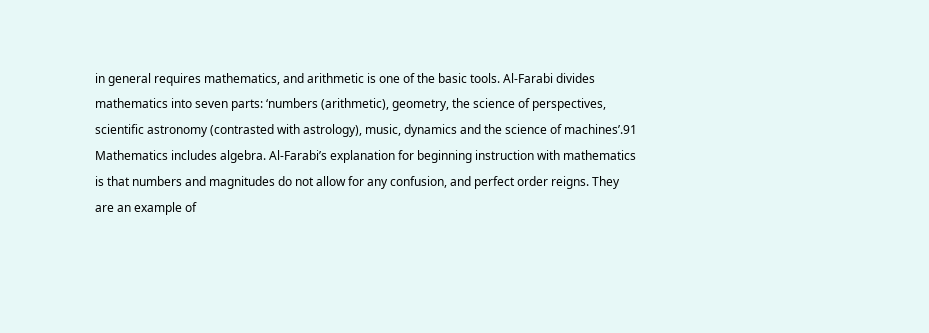in general requires mathematics, and arithmetic is one of the basic tools. Al-Farabi divides mathematics into seven parts: ‘numbers (arithmetic), geometry, the science of perspectives, scientific astronomy (contrasted with astrology), music, dynamics and the science of machines’.91 Mathematics includes algebra. Al-Farabi’s explanation for beginning instruction with mathematics is that numbers and magnitudes do not allow for any confusion, and perfect order reigns. They are an example of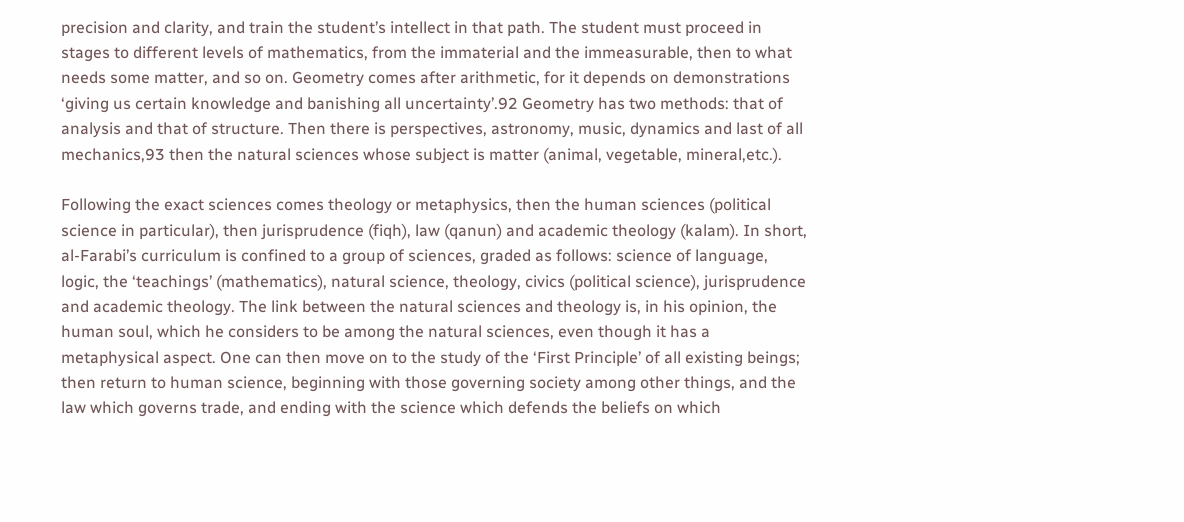precision and clarity, and train the student’s intellect in that path. The student must proceed in stages to different levels of mathematics, from the immaterial and the immeasurable, then to what needs some matter, and so on. Geometry comes after arithmetic, for it depends on demonstrations ‘giving us certain knowledge and banishing all uncertainty’.92 Geometry has two methods: that of analysis and that of structure. Then there is perspectives, astronomy, music, dynamics and last of all mechanics,93 then the natural sciences whose subject is matter (animal, vegetable, mineral,etc.).

Following the exact sciences comes theology or metaphysics, then the human sciences (political science in particular), then jurisprudence (fiqh), law (qanun) and academic theology (kalam). In short, al-Farabi’s curriculum is confined to a group of sciences, graded as follows: science of language, logic, the ‘teachings’ (mathematics), natural science, theology, civics (political science), jurisprudence and academic theology. The link between the natural sciences and theology is, in his opinion, the human soul, which he considers to be among the natural sciences, even though it has a metaphysical aspect. One can then move on to the study of the ‘First Principle’ of all existing beings; then return to human science, beginning with those governing society among other things, and the law which governs trade, and ending with the science which defends the beliefs on which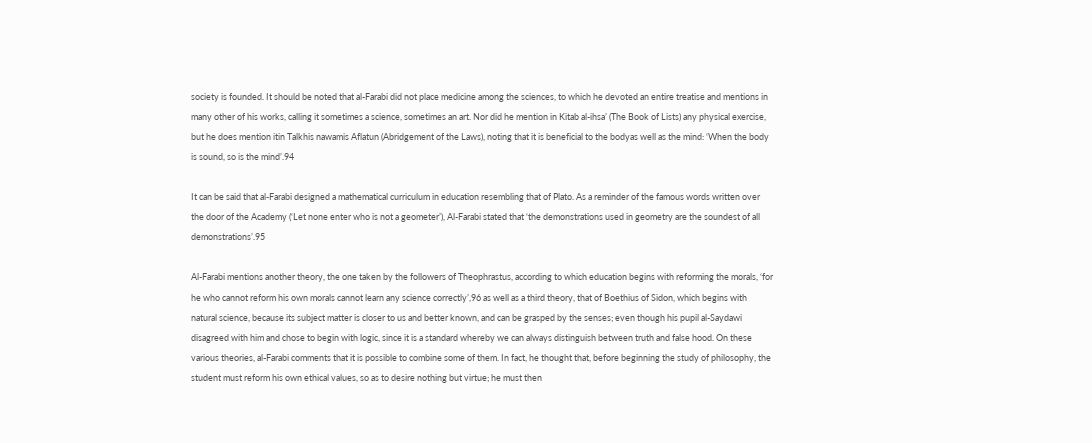society is founded. It should be noted that al-Farabi did not place medicine among the sciences, to which he devoted an entire treatise and mentions in many other of his works, calling it sometimes a science, sometimes an art. Nor did he mention in Kitab al-ihsa’ (The Book of Lists) any physical exercise, but he does mention itin Talkhis nawamis Aflatun (Abridgement of the Laws), noting that it is beneficial to the bodyas well as the mind: ‘When the body is sound, so is the mind’.94

It can be said that al-Farabi designed a mathematical curriculum in education resembling that of Plato. As a reminder of the famous words written over the door of the Academy (‘Let none enter who is not a geometer’), Al-Farabi stated that ‘the demonstrations used in geometry are the soundest of all demonstrations’.95

Al-Farabi mentions another theory, the one taken by the followers of Theophrastus, according to which education begins with reforming the morals, ‘for he who cannot reform his own morals cannot learn any science correctly’,96 as well as a third theory, that of Boethius of Sidon, which begins with natural science, because its subject matter is closer to us and better known, and can be grasped by the senses; even though his pupil al-Saydawi disagreed with him and chose to begin with logic, since it is a standard whereby we can always distinguish between truth and false hood. On these various theories, al-Farabi comments that it is possible to combine some of them. In fact, he thought that, before beginning the study of philosophy, the student must reform his own ethical values, so as to desire nothing but virtue; he must then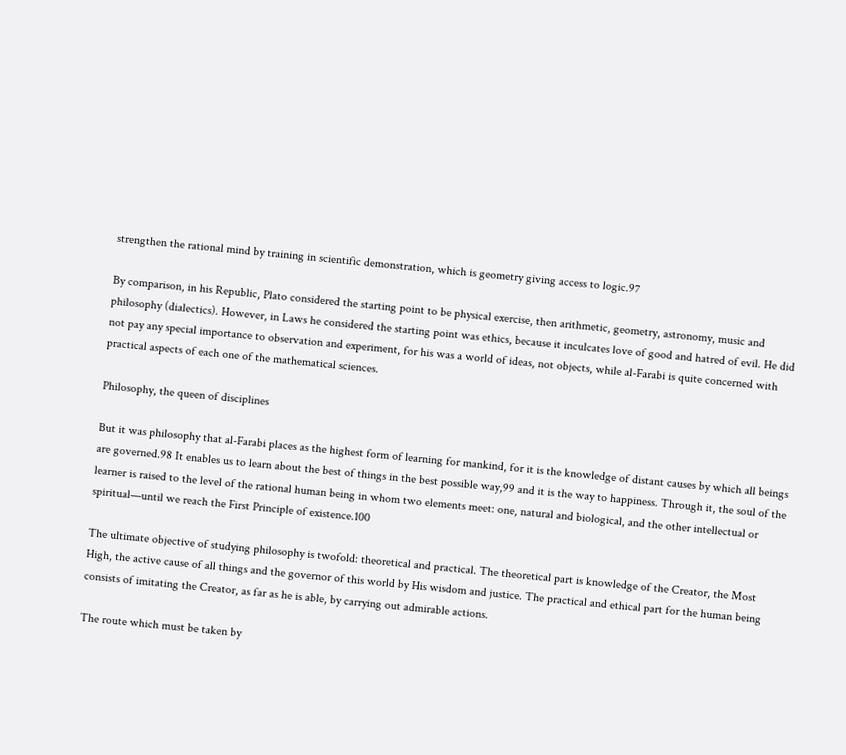strengthen the rational mind by training in scientific demonstration, which is geometry giving access to logic.97

By comparison, in his Republic, Plato considered the starting point to be physical exercise, then arithmetic, geometry, astronomy, music and philosophy (dialectics). However, in Laws he considered the starting point was ethics, because it inculcates love of good and hatred of evil. He did not pay any special importance to observation and experiment, for his was a world of ideas, not objects, while al-Farabi is quite concerned with practical aspects of each one of the mathematical sciences.

Philosophy, the queen of disciplines

But it was philosophy that al-Farabi places as the highest form of learning for mankind, for it is the knowledge of distant causes by which all beings are governed.98 It enables us to learn about the best of things in the best possible way,99 and it is the way to happiness. Through it, the soul of the learner is raised to the level of the rational human being in whom two elements meet: one, natural and biological, and the other intellectual or spiritual—until we reach the First Principle of existence.100

The ultimate objective of studying philosophy is twofold: theoretical and practical. The theoretical part is knowledge of the Creator, the Most High, the active cause of all things and the governor of this world by His wisdom and justice. The practical and ethical part for the human being consists of imitating the Creator, as far as he is able, by carrying out admirable actions.

The route which must be taken by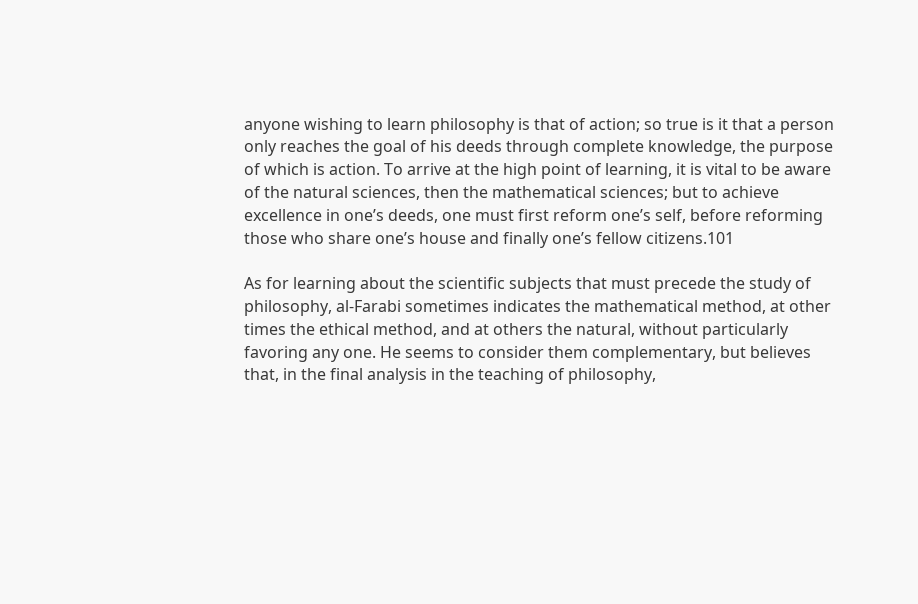anyone wishing to learn philosophy is that of action; so true is it that a person only reaches the goal of his deeds through complete knowledge, the purpose of which is action. To arrive at the high point of learning, it is vital to be aware of the natural sciences, then the mathematical sciences; but to achieve excellence in one’s deeds, one must first reform one’s self, before reforming those who share one’s house and finally one’s fellow citizens.101

As for learning about the scientific subjects that must precede the study of philosophy, al-Farabi sometimes indicates the mathematical method, at other times the ethical method, and at others the natural, without particularly favoring any one. He seems to consider them complementary, but believes that, in the final analysis in the teaching of philosophy,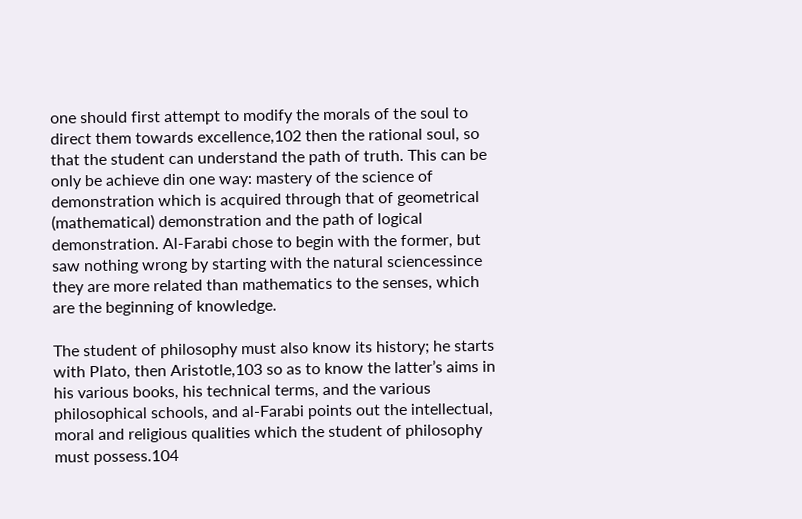one should first attempt to modify the morals of the soul to direct them towards excellence,102 then the rational soul, so that the student can understand the path of truth. This can be only be achieve din one way: mastery of the science of demonstration which is acquired through that of geometrical (mathematical) demonstration and the path of logical demonstration. Al-Farabi chose to begin with the former, but saw nothing wrong by starting with the natural sciencessince they are more related than mathematics to the senses, which are the beginning of knowledge.

The student of philosophy must also know its history; he starts with Plato, then Aristotle,103 so as to know the latter’s aims in his various books, his technical terms, and the various philosophical schools, and al-Farabi points out the intellectual, moral and religious qualities which the student of philosophy must possess.104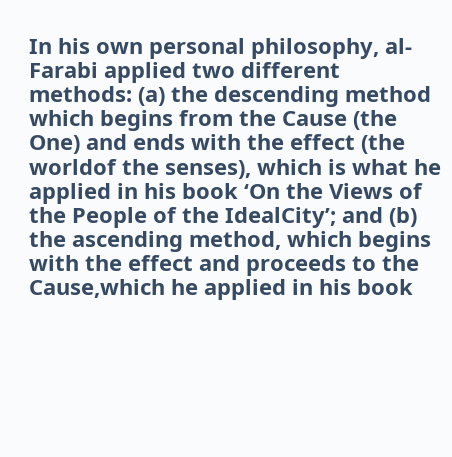In his own personal philosophy, al-Farabi applied two different methods: (a) the descending method which begins from the Cause (the One) and ends with the effect (the worldof the senses), which is what he applied in his book ‘On the Views of the People of the IdealCity’; and (b) the ascending method, which begins with the effect and proceeds to the Cause,which he applied in his book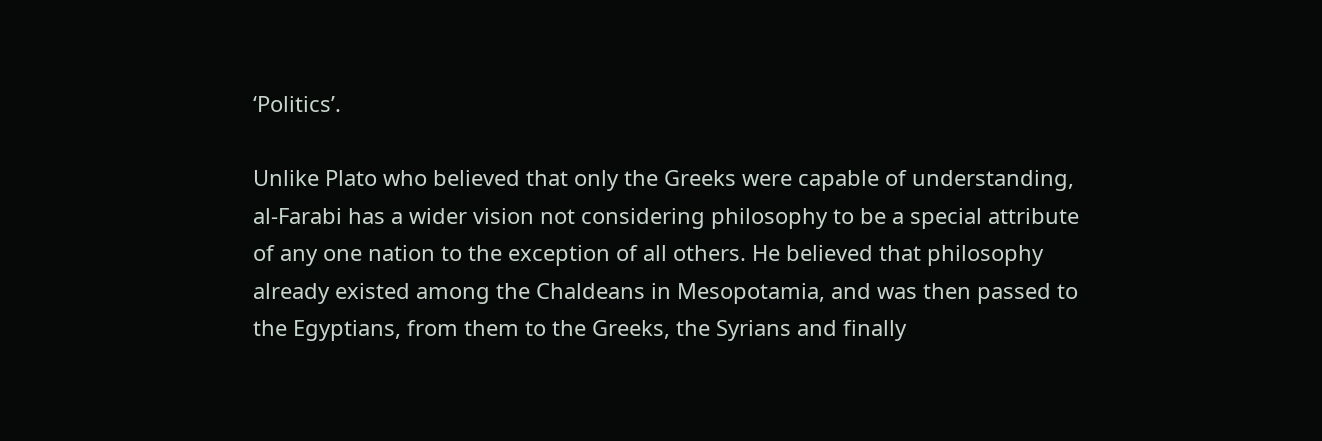‘Politics’.

Unlike Plato who believed that only the Greeks were capable of understanding, al-Farabi has a wider vision not considering philosophy to be a special attribute of any one nation to the exception of all others. He believed that philosophy already existed among the Chaldeans in Mesopotamia, and was then passed to the Egyptians, from them to the Greeks, the Syrians and finally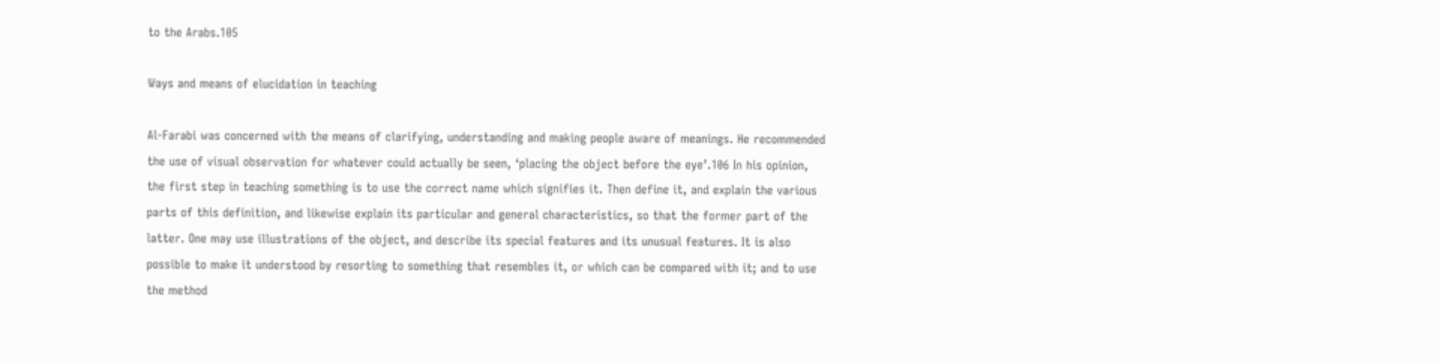to the Arabs.105

Ways and means of elucidation in teaching

Al-Farabi was concerned with the means of clarifying, understanding and making people aware of meanings. He recommended the use of visual observation for whatever could actually be seen, ‘placing the object before the eye’.106 In his opinion, the first step in teaching something is to use the correct name which signifies it. Then define it, and explain the various parts of this definition, and likewise explain its particular and general characteristics, so that the former part of the latter. One may use illustrations of the object, and describe its special features and its unusual features. It is also possible to make it understood by resorting to something that resembles it, or which can be compared with it; and to use the method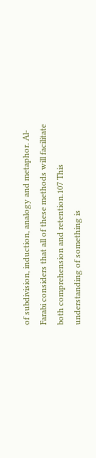of subdivision, induction, analogy and metaphor. Al-Farabi considers that all of these methods will facilitate both comprehension and retention.107 This understanding of something is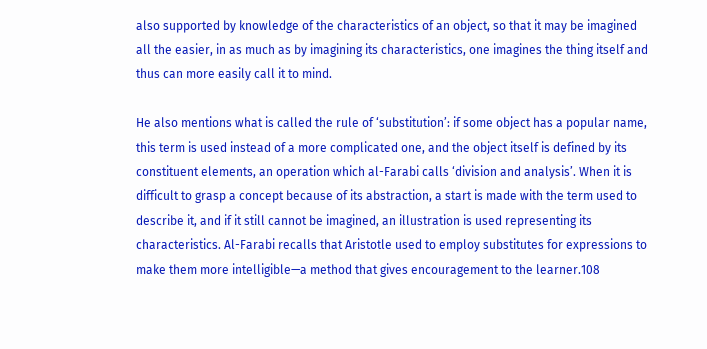also supported by knowledge of the characteristics of an object, so that it may be imagined all the easier, in as much as by imagining its characteristics, one imagines the thing itself and thus can more easily call it to mind.

He also mentions what is called the rule of ‘substitution’: if some object has a popular name, this term is used instead of a more complicated one, and the object itself is defined by its constituent elements, an operation which al-Farabi calls ‘division and analysis’. When it is difficult to grasp a concept because of its abstraction, a start is made with the term used to describe it, and if it still cannot be imagined, an illustration is used representing its characteristics. Al-Farabi recalls that Aristotle used to employ substitutes for expressions to make them more intelligible—a method that gives encouragement to the learner.108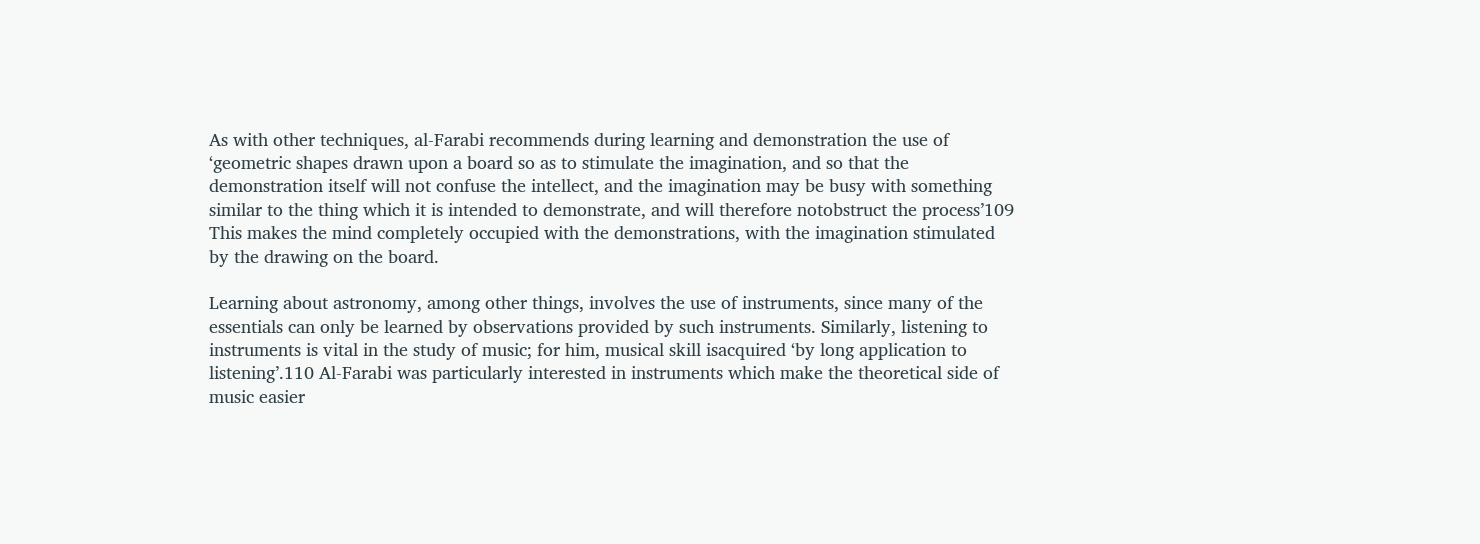As with other techniques, al-Farabi recommends during learning and demonstration the use of ‘geometric shapes drawn upon a board so as to stimulate the imagination, and so that the demonstration itself will not confuse the intellect, and the imagination may be busy with something similar to the thing which it is intended to demonstrate, and will therefore notobstruct the process’109 This makes the mind completely occupied with the demonstrations, with the imagination stimulated by the drawing on the board.

Learning about astronomy, among other things, involves the use of instruments, since many of the essentials can only be learned by observations provided by such instruments. Similarly, listening to instruments is vital in the study of music; for him, musical skill isacquired ‘by long application to listening’.110 Al-Farabi was particularly interested in instruments which make the theoretical side of music easier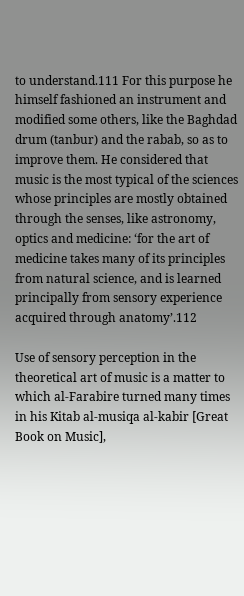to understand.111 For this purpose he himself fashioned an instrument and modified some others, like the Baghdad drum (tanbur) and the rabab, so as to improve them. He considered that music is the most typical of the sciences whose principles are mostly obtained through the senses, like astronomy, optics and medicine: ‘for the art of medicine takes many of its principles from natural science, and is learned principally from sensory experience acquired through anatomy’.112

Use of sensory perception in the theoretical art of music is a matter to which al-Farabire turned many times in his Kitab al-musiqa al-kabir [Great Book on Music],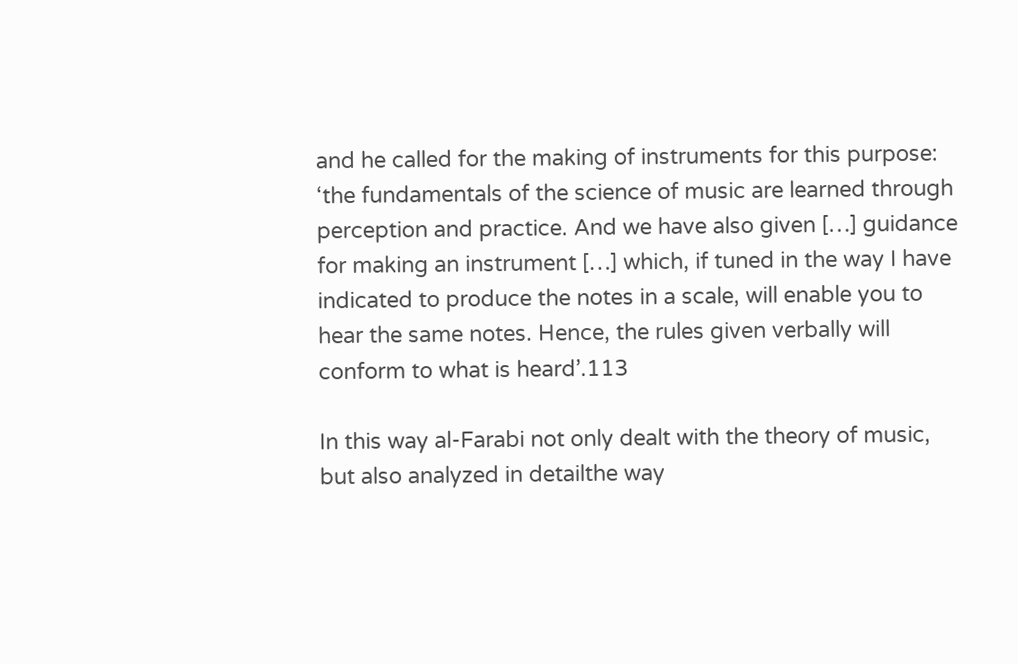and he called for the making of instruments for this purpose: ‘the fundamentals of the science of music are learned through perception and practice. And we have also given […] guidance for making an instrument […] which, if tuned in the way I have indicated to produce the notes in a scale, will enable you to hear the same notes. Hence, the rules given verbally will conform to what is heard’.113

In this way al-Farabi not only dealt with the theory of music, but also analyzed in detailthe way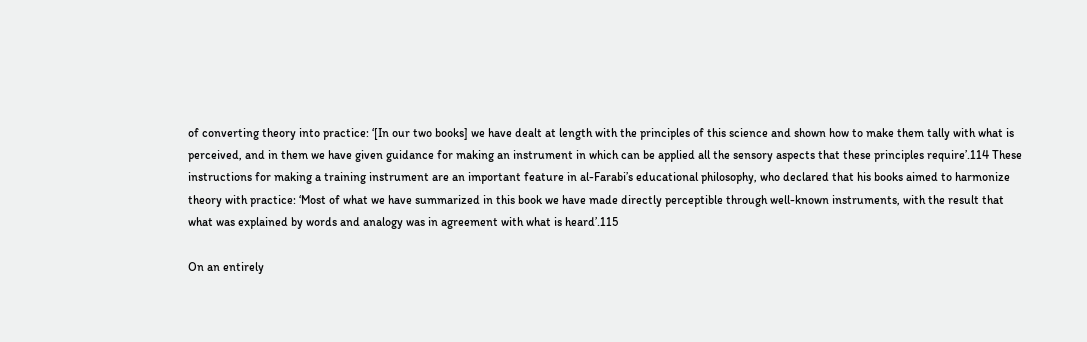of converting theory into practice: ‘[In our two books] we have dealt at length with the principles of this science and shown how to make them tally with what is perceived, and in them we have given guidance for making an instrument in which can be applied all the sensory aspects that these principles require’.114 These instructions for making a training instrument are an important feature in al-Farabi’s educational philosophy, who declared that his books aimed to harmonize theory with practice: ‘Most of what we have summarized in this book we have made directly perceptible through well-known instruments, with the result that what was explained by words and analogy was in agreement with what is heard’.115

On an entirely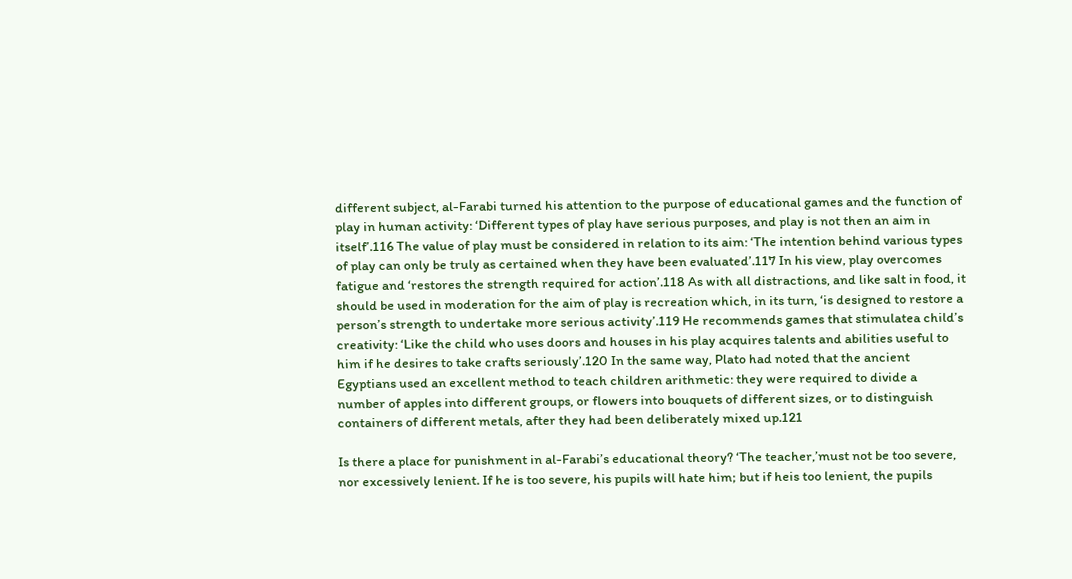different subject, al-Farabi turned his attention to the purpose of educational games and the function of play in human activity: ‘Different types of play have serious purposes, and play is not then an aim in itself’.116 The value of play must be considered in relation to its aim: ‘The intention behind various types of play can only be truly as certained when they have been evaluated’.117 In his view, play overcomes fatigue and ‘restores the strength required for action’.118 As with all distractions, and like salt in food, it should be used in moderation for the aim of play is recreation which, in its turn, ‘is designed to restore a person’s strength to undertake more serious activity’.119 He recommends games that stimulatea child’s creativity: ‘Like the child who uses doors and houses in his play acquires talents and abilities useful to him if he desires to take crafts seriously’.120 In the same way, Plato had noted that the ancient Egyptians used an excellent method to teach children arithmetic: they were required to divide a number of apples into different groups, or flowers into bouquets of different sizes, or to distinguish containers of different metals, after they had been deliberately mixed up.121

Is there a place for punishment in al-Farabi’s educational theory? ‘The teacher,’must not be too severe, nor excessively lenient. If he is too severe, his pupils will hate him; but if heis too lenient, the pupils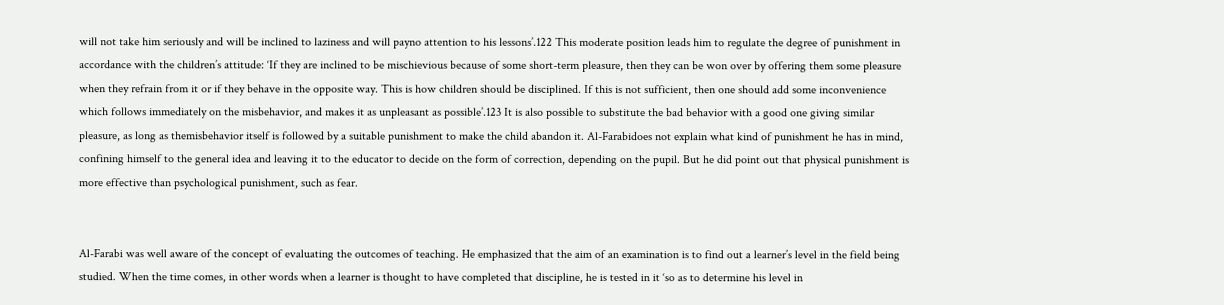will not take him seriously and will be inclined to laziness and will payno attention to his lessons’.122 This moderate position leads him to regulate the degree of punishment in accordance with the children’s attitude: ‘If they are inclined to be mischievious because of some short-term pleasure, then they can be won over by offering them some pleasure when they refrain from it or if they behave in the opposite way. This is how children should be disciplined. If this is not sufficient, then one should add some inconvenience which follows immediately on the misbehavior, and makes it as unpleasant as possible’.123 It is also possible to substitute the bad behavior with a good one giving similar pleasure, as long as themisbehavior itself is followed by a suitable punishment to make the child abandon it. Al-Farabidoes not explain what kind of punishment he has in mind, confining himself to the general idea and leaving it to the educator to decide on the form of correction, depending on the pupil. But he did point out that physical punishment is more effective than psychological punishment, such as fear.


Al-Farabi was well aware of the concept of evaluating the outcomes of teaching. He emphasized that the aim of an examination is to find out a learner’s level in the field being studied. When the time comes, in other words when a learner is thought to have completed that discipline, he is tested in it ‘so as to determine his level in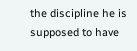the discipline he is supposed to have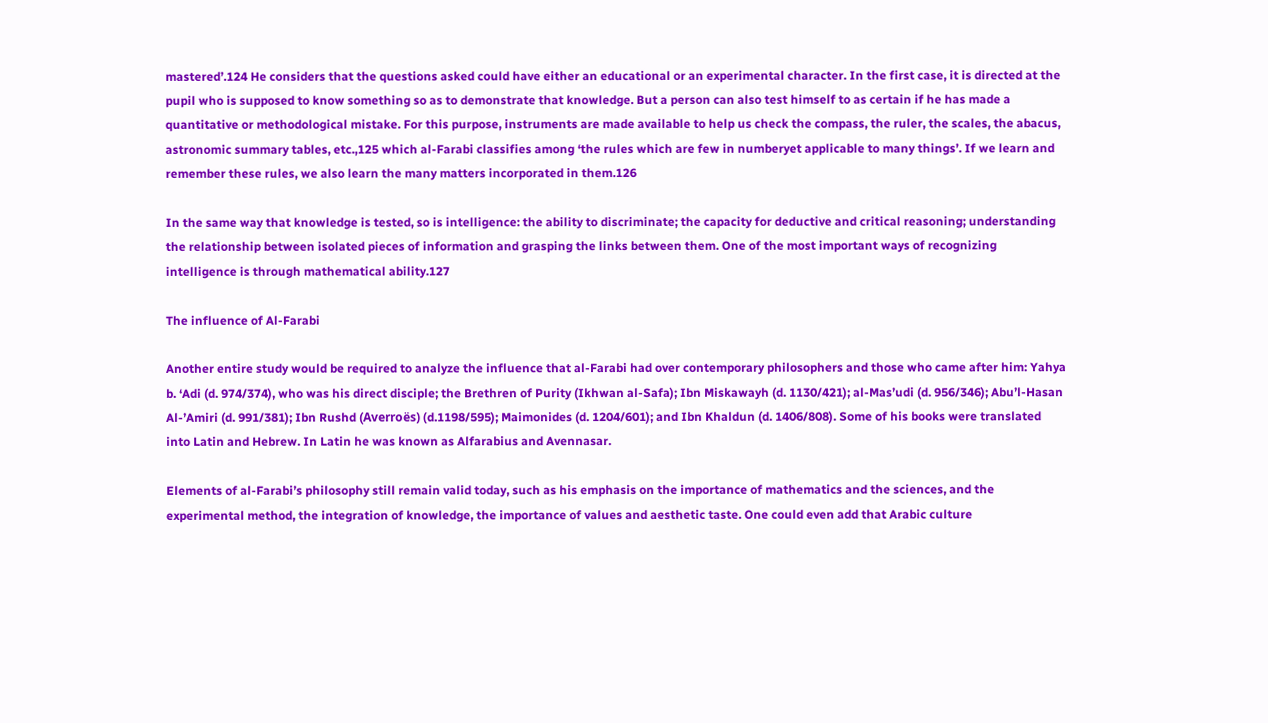mastered’.124 He considers that the questions asked could have either an educational or an experimental character. In the first case, it is directed at the pupil who is supposed to know something so as to demonstrate that knowledge. But a person can also test himself to as certain if he has made a quantitative or methodological mistake. For this purpose, instruments are made available to help us check the compass, the ruler, the scales, the abacus, astronomic summary tables, etc.,125 which al-Farabi classifies among ‘the rules which are few in numberyet applicable to many things’. If we learn and remember these rules, we also learn the many matters incorporated in them.126

In the same way that knowledge is tested, so is intelligence: the ability to discriminate; the capacity for deductive and critical reasoning; understanding the relationship between isolated pieces of information and grasping the links between them. One of the most important ways of recognizing intelligence is through mathematical ability.127

The influence of Al-Farabi

Another entire study would be required to analyze the influence that al-Farabi had over contemporary philosophers and those who came after him: Yahya b. ‘Adi (d. 974/374), who was his direct disciple; the Brethren of Purity (Ikhwan al-Safa); Ibn Miskawayh (d. 1130/421); al-Mas’udi (d. 956/346); Abu’l-Hasan Al-’Amiri (d. 991/381); Ibn Rushd (Averroës) (d.1198/595); Maimonides (d. 1204/601); and Ibn Khaldun (d. 1406/808). Some of his books were translated into Latin and Hebrew. In Latin he was known as Alfarabius and Avennasar.

Elements of al-Farabi’s philosophy still remain valid today, such as his emphasis on the importance of mathematics and the sciences, and the experimental method, the integration of knowledge, the importance of values and aesthetic taste. One could even add that Arabic culture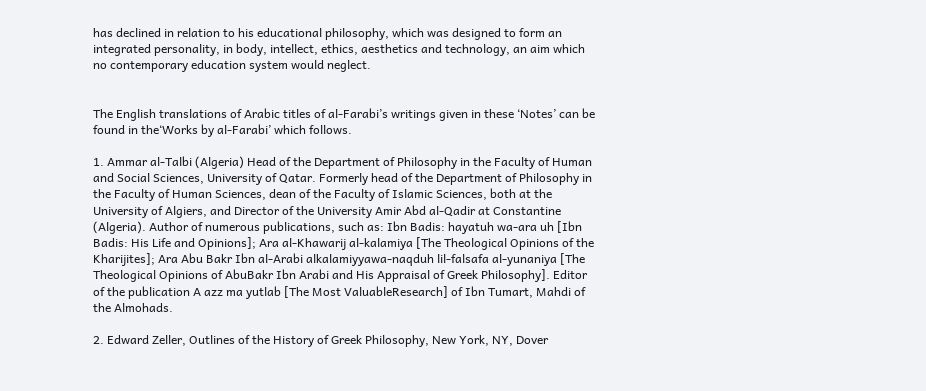has declined in relation to his educational philosophy, which was designed to form an integrated personality, in body, intellect, ethics, aesthetics and technology, an aim which no contemporary education system would neglect.


The English translations of Arabic titles of al-Farabi’s writings given in these ‘Notes’ can be found in the‘Works by al-Farabi’ which follows.

1. Ammar al-Talbi (Algeria) Head of the Department of Philosophy in the Faculty of Human and Social Sciences, University of Qatar. Formerly head of the Department of Philosophy in the Faculty of Human Sciences, dean of the Faculty of Islamic Sciences, both at the University of Algiers, and Director of the University Amir Abd al-Qadir at Constantine (Algeria). Author of numerous publications, such as: Ibn Badis: hayatuh wa-ara uh [Ibn Badis: His Life and Opinions]; Ara al-Khawarij al-kalamiya [The Theological Opinions of the Kharijites]; Ara Abu Bakr Ibn al-Arabi alkalamiyyawa-naqduh lil-falsafa al-yunaniya [The Theological Opinions of AbuBakr Ibn Arabi and His Appraisal of Greek Philosophy]. Editor of the publication A azz ma yutlab [The Most ValuableResearch] of Ibn Tumart, Mahdi of the Almohads.

2. Edward Zeller, Outlines of the History of Greek Philosophy, New York, NY, Dover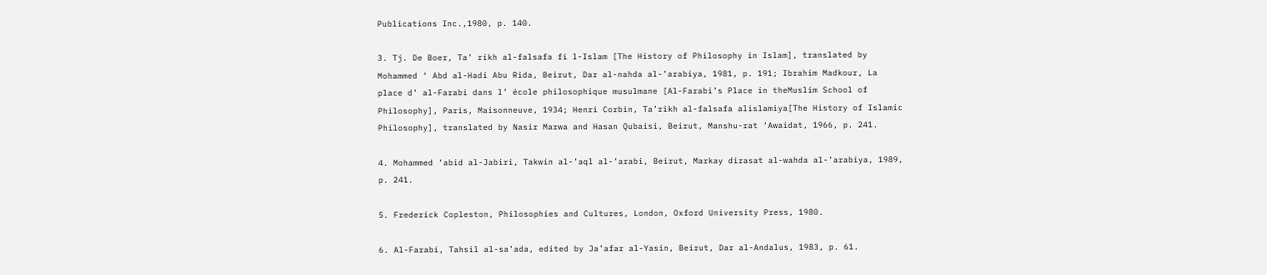Publications Inc.,1980, p. 140.

3. Tj. De Boer, Ta’ rikh al-falsafa fi l-Islam [The History of Philosophy in Islam], translated by Mohammed ‘ Abd al-Hadi Abu Rida, Beirut, Dar al-nahda al-’arabiya, 1981, p. 191; Ibrahim Madkour, La place d’ al-Farabi dans l’ école philosophique musulmane [Al-Farabi’s Place in theMuslim School of Philosophy], Paris, Maisonneuve, 1934; Henri Corbin, Ta’rikh al-falsafa alislamiya[The History of Islamic Philosophy], translated by Nasir Marwa and Hasan Qubaisi, Beirut, Manshu-rat ‘Awaidat, 1966, p. 241.

4. Mohammed ‘abid al-Jabiri, Takwin al-’aql al-’arabi, Beirut, Markay dirasat al-wahda al-’arabiya, 1989, p. 241.

5. Frederick Copleston, Philosophies and Cultures, London, Oxford University Press, 1980.

6. Al-Farabi, Tahsil al-sa’ada, edited by Ja’afar al-Yasin, Beirut, Dar al-Andalus, 1983, p. 61.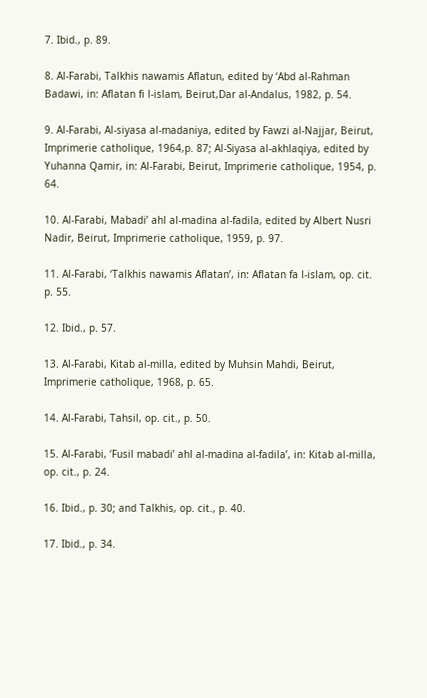7. Ibid., p. 89.

8. Al-Farabi, Talkhis nawamis Aflatun, edited by ‘Abd al-Rahman Badawi, in: Aflatan fi l-islam, Beirut,Dar al-Andalus, 1982, p. 54.

9. Al-Farabi, Al-siyasa al-madaniya, edited by Fawzi al-Najjar, Beirut, Imprimerie catholique, 1964,p. 87; Al-Siyasa al-akhlaqiya, edited by Yuhanna Qamir, in: Al-Farabi, Beirut, Imprimerie catholique, 1954, p. 64.

10. Al-Farabi, Mabadi’ ahl al-madina al-fadila, edited by Albert Nusri Nadir, Beirut, Imprimerie catholique, 1959, p. 97.

11. Al-Farabi, ‘Talkhis nawamis Aflatan’, in: Aflatan fa l-islam, op. cit. p. 55.

12. Ibid., p. 57.

13. Al-Farabi, Kitab al-milla, edited by Muhsin Mahdi, Beirut, Imprimerie catholique, 1968, p. 65.

14. Al-Farabi, Tahsil, op. cit., p. 50.

15. Al-Farabi, ‘Fusil mabadi’ ahl al-madina al-fadila’, in: Kitab al-milla, op. cit., p. 24.

16. Ibid., p. 30; and Talkhis, op. cit., p. 40.

17. Ibid., p. 34.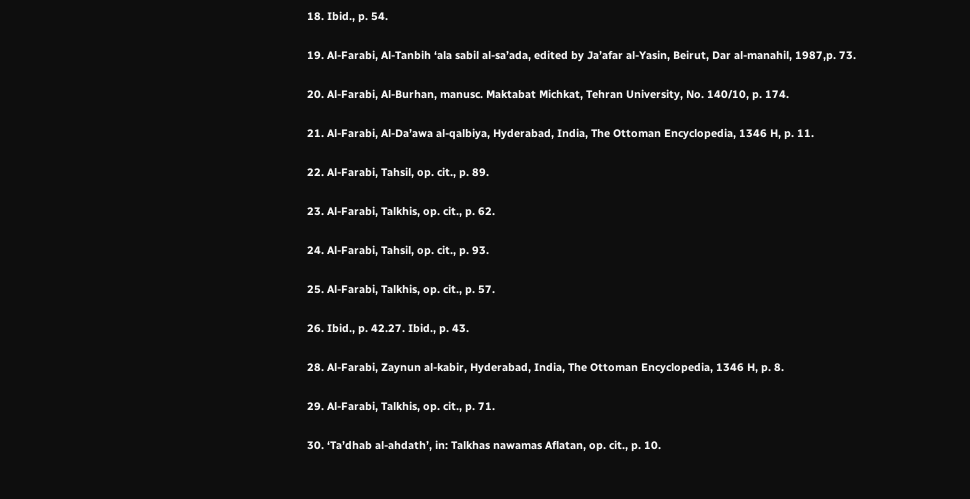18. Ibid., p. 54.

19. Al-Farabi, Al-Tanbih ‘ala sabil al-sa’ada, edited by Ja’afar al-Yasin, Beirut, Dar al-manahil, 1987,p. 73.

20. Al-Farabi, Al-Burhan, manusc. Maktabat Michkat, Tehran University, No. 140/10, p. 174.

21. Al-Farabi, Al-Da’awa al-qalbiya, Hyderabad, India, The Ottoman Encyclopedia, 1346 H, p. 11.

22. Al-Farabi, Tahsil, op. cit., p. 89.

23. Al-Farabi, Talkhis, op. cit., p. 62.

24. Al-Farabi, Tahsil, op. cit., p. 93.

25. Al-Farabi, Talkhis, op. cit., p. 57.

26. Ibid., p. 42.27. Ibid., p. 43.

28. Al-Farabi, Zaynun al-kabir, Hyderabad, India, The Ottoman Encyclopedia, 1346 H, p. 8.

29. Al-Farabi, Talkhis, op. cit., p. 71.

30. ‘Ta’dhab al-ahdath’, in: Talkhas nawamas Aflatan, op. cit., p. 10.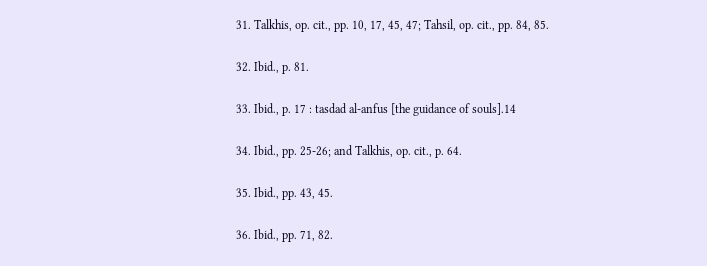31. Talkhis, op. cit., pp. 10, 17, 45, 47; Tahsil, op. cit., pp. 84, 85.

32. Ibid., p. 81.

33. Ibid., p. 17 : tasdad al-anfus [the guidance of souls].14

34. Ibid., pp. 25-26; and Talkhis, op. cit., p. 64.

35. Ibid., pp. 43, 45.

36. Ibid., pp. 71, 82.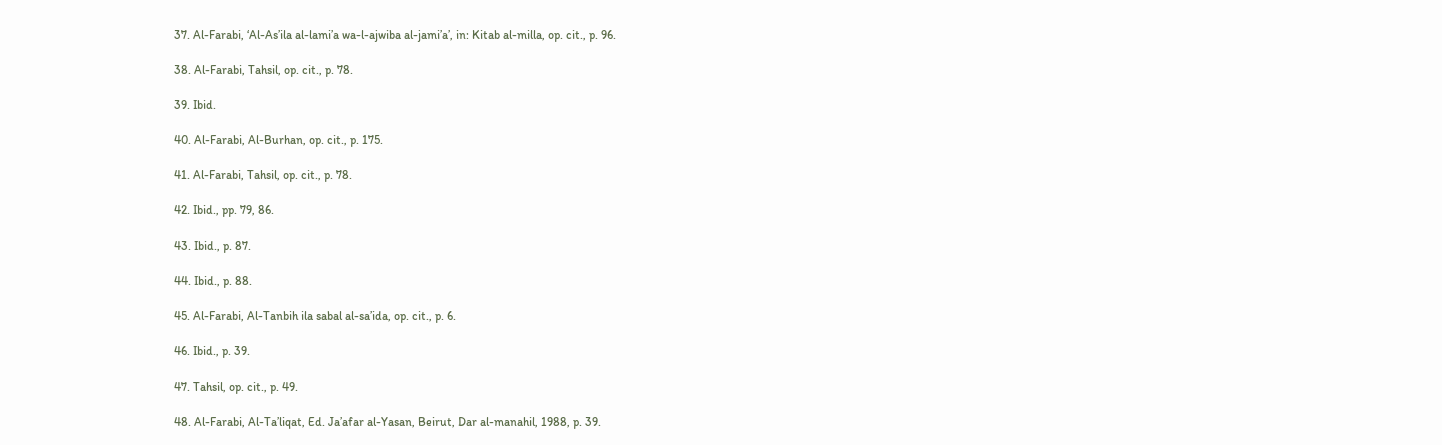37. Al-Farabi, ‘Al-As’ila al-lami’a wa-l-ajwiba al-jami’a’, in: Kitab al-milla, op. cit., p. 96.

38. Al-Farabi, Tahsil, op. cit., p. 78.

39. Ibid.

40. Al-Farabi, Al-Burhan, op. cit., p. 175.

41. Al-Farabi, Tahsil, op. cit., p. 78.

42. Ibid., pp. 79, 86.

43. Ibid., p. 87.

44. Ibid., p. 88.

45. Al-Farabi, Al-Tanbih ila sabal al-sa’ida, op. cit., p. 6.

46. Ibid., p. 39.

47. Tahsil, op. cit., p. 49.

48. Al-Farabi, Al-Ta’liqat, Ed. Ja’afar al-Yasan, Beirut, Dar al-manahil, 1988, p. 39.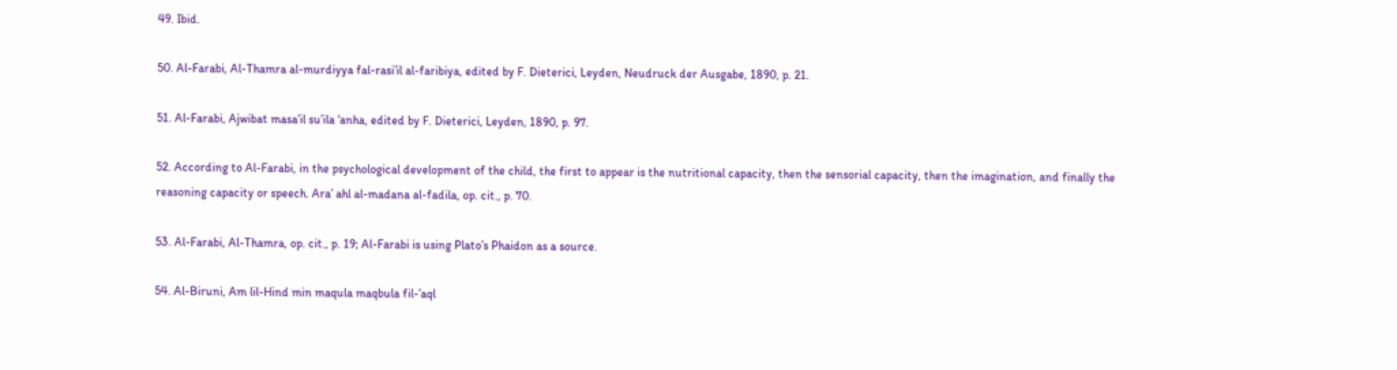49. Ibid.

50. Al-Farabi, Al-Thamra al-murdiyya fal-rasi’il al-faribiya, edited by F. Dieterici, Leyden, Neudruck der Ausgabe, 1890, p. 21.

51. Al-Farabi, Ajwibat masa’il su’ila ‘anha, edited by F. Dieterici, Leyden, 1890, p. 97.

52. According to Al-Farabi, in the psychological development of the child, the first to appear is the nutritional capacity, then the sensorial capacity, then the imagination, and finally the reasoning capacity or speech. Ara’ ahl al-madana al-fadila, op. cit., p. 70.

53. Al-Farabi, Al-Thamra, op. cit., p. 19; Al-Farabi is using Plato’s Phaidon as a source.

54. Al-Biruni, Am lil-Hind min maqula maqbula fil-’aql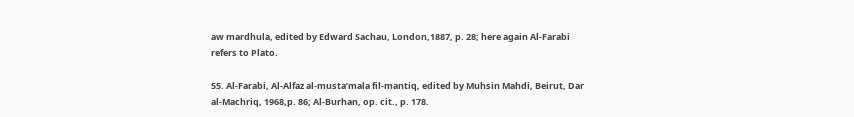aw mardhula, edited by Edward Sachau, London,1887, p. 28; here again Al-Farabi refers to Plato.

55. Al-Farabi, Al-Alfaz al-musta’mala fil-mantiq, edited by Muhsin Mahdi, Beirut, Dar al-Machriq, 1968,p. 86; Al-Burhan, op. cit., p. 178.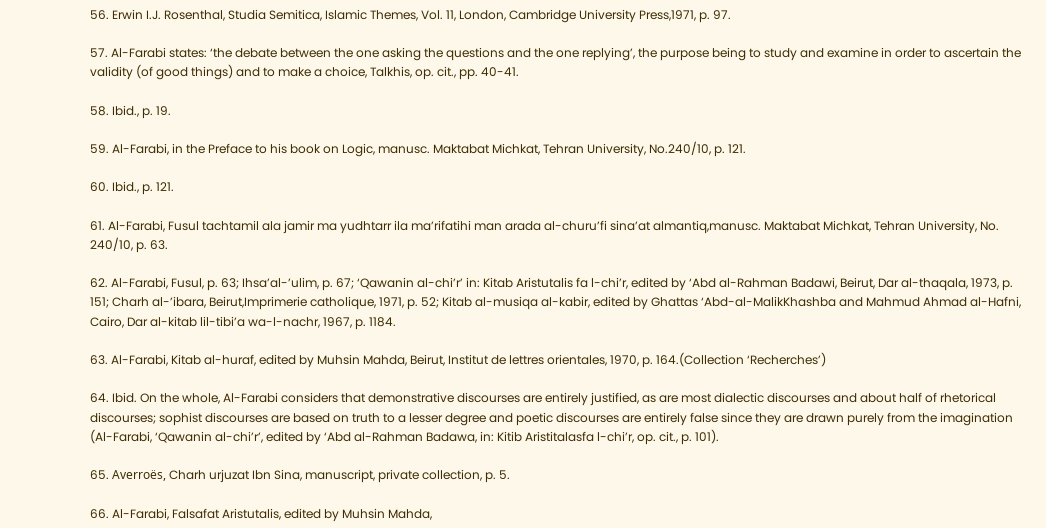56. Erwin I.J. Rosenthal, Studia Semitica, Islamic Themes, Vol. 11, London, Cambridge University Press,1971, p. 97.

57. Al-Farabi states: ‘the debate between the one asking the questions and the one replying’, the purpose being to study and examine in order to ascertain the validity (of good things) and to make a choice, Talkhis, op. cit., pp. 40-41.

58. Ibid., p. 19.

59. Al-Farabi, in the Preface to his book on Logic, manusc. Maktabat Michkat, Tehran University, No.240/10, p. 121.

60. Ibid., p. 121.

61. Al-Farabi, Fusul tachtamil ala jamir ma yudhtarr ila ma’rifatihi man arada al-churu’fi sina’at almantiq,manusc. Maktabat Michkat, Tehran University, No. 240/10, p. 63.

62. Al-Farabi, Fusul, p. 63; Ihsa’al-’ulim, p. 67; ‘Qawanin al-chi’r’ in: Kitab Aristutalis fa l-chi’r, edited by ‘Abd al-Rahman Badawi, Beirut, Dar al-thaqala, 1973, p. 151; Charh al-’ibara, Beirut,Imprimerie catholique, 1971, p. 52; Kitab al-musiqa al-kabir, edited by Ghattas ‘Abd-al-MalikKhashba and Mahmud Ahmad al-Hafni, Cairo, Dar al-kitab lil-tibi’a wa-l-nachr, 1967, p. 1184.

63. Al-Farabi, Kitab al-huraf, edited by Muhsin Mahda, Beirut, Institut de lettres orientales, 1970, p. 164.(Collection ‘Recherches’)

64. Ibid. On the whole, Al-Farabi considers that demonstrative discourses are entirely justified, as are most dialectic discourses and about half of rhetorical discourses; sophist discourses are based on truth to a lesser degree and poetic discourses are entirely false since they are drawn purely from the imagination (Al-Farabi, ‘Qawanin al-chi’r’, edited by ‘Abd al-Rahman Badawa, in: Kitib Aristitalasfa l-chi’r, op. cit., p. 101).

65. Averroës, Charh urjuzat Ibn Sina, manuscript, private collection, p. 5.

66. Al-Farabi, Falsafat Aristutalis, edited by Muhsin Mahda,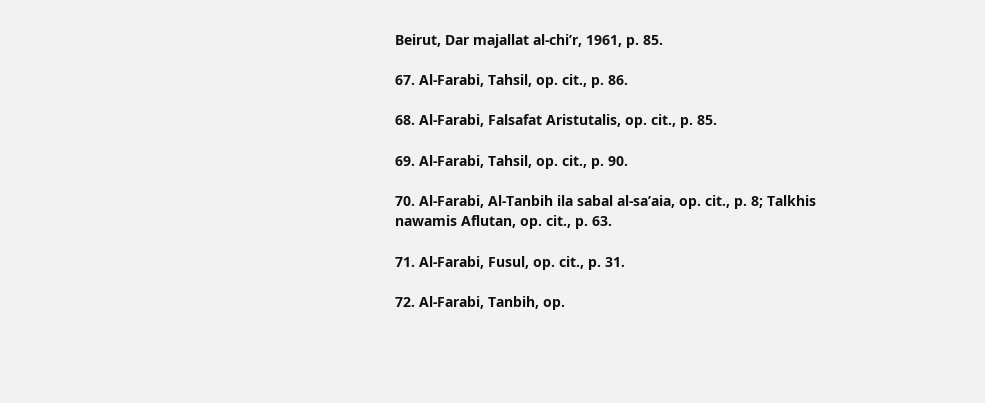Beirut, Dar majallat al-chi’r, 1961, p. 85.

67. Al-Farabi, Tahsil, op. cit., p. 86.

68. Al-Farabi, Falsafat Aristutalis, op. cit., p. 85.

69. Al-Farabi, Tahsil, op. cit., p. 90.

70. Al-Farabi, Al-Tanbih ila sabal al-sa’aia, op. cit., p. 8; Talkhis nawamis Aflutan, op. cit., p. 63.

71. Al-Farabi, Fusul, op. cit., p. 31.

72. Al-Farabi, Tanbih, op.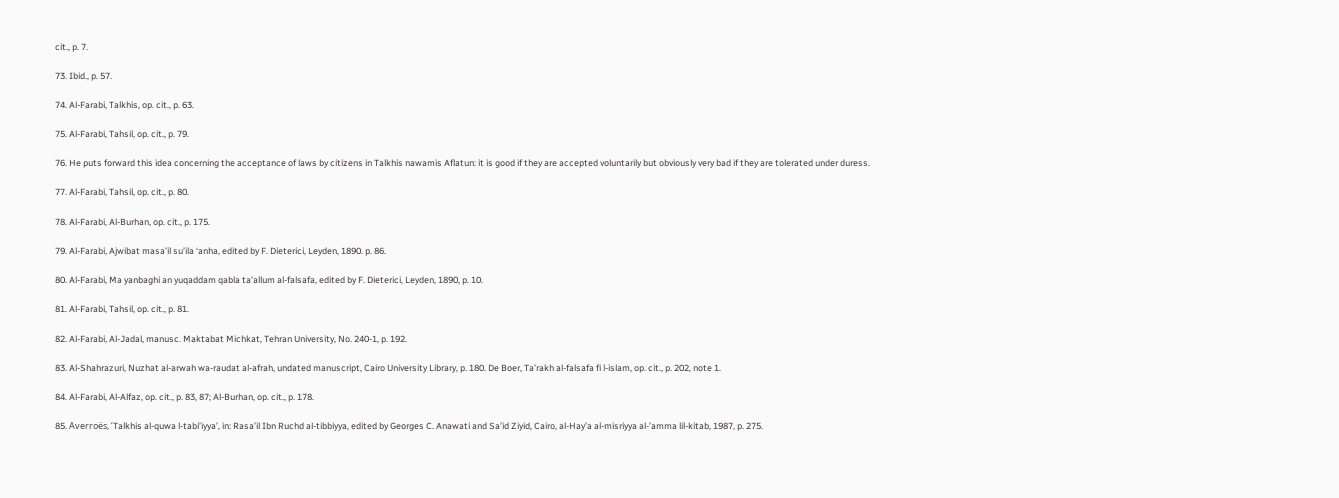cit., p. 7.

73. Ibid., p. 57.

74. Al-Farabi, Talkhis, op. cit., p. 63.

75. Al-Farabi, Tahsil, op. cit., p. 79.

76. He puts forward this idea concerning the acceptance of laws by citizens in Talkhis nawamis Aflatun: it is good if they are accepted voluntarily but obviously very bad if they are tolerated under duress.

77. Al-Farabi, Tahsil, op. cit., p. 80.

78. Al-Farabi, Al-Burhan, op. cit., p. 175.

79. Al-Farabi, Ajwibat masa’il su’ila ‘anha, edited by F. Dieterici, Leyden, 1890. p. 86.

80. Al-Farabi, Ma yanbaghi an yuqaddam qabla ta’allum al-falsafa, edited by F. Dieterici, Leyden, 1890, p. 10.

81. Al-Farabi, Tahsil, op. cit., p. 81.

82. Al-Farabi, Al-Jadal, manusc. Maktabat Michkat, Tehran University, No. 240-1, p. 192.

83. Al-Shahrazuri, Nuzhat al-arwah wa-raudat al-afrah, undated manuscript, Cairo University Library, p. 180. De Boer, Ta’rakh al-falsafa fi l-islam, op. cit., p. 202, note 1.

84. Al-Farabi, Al-Alfaz, op. cit., p. 83, 87; Al-Burhan, op. cit., p. 178.

85. Averroës, ‘Talkhis al-quwa l-tabi’iyya’, in: Rasa’il Ibn Ruchd al-tibbiyya, edited by Georges C. Anawati and Sa’id Ziyid, Cairo, al-Hay’a al-misriyya al-’amma lil-kitab, 1987, p. 275.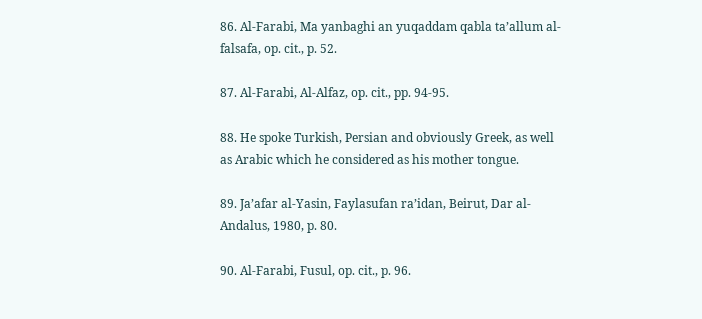86. Al-Farabi, Ma yanbaghi an yuqaddam qabla ta’allum al-falsafa, op. cit., p. 52.

87. Al-Farabi, Al-Alfaz, op. cit., pp. 94-95.

88. He spoke Turkish, Persian and obviously Greek, as well as Arabic which he considered as his mother tongue.

89. Ja’afar al-Yasin, Faylasufan ra’idan, Beirut, Dar al-Andalus, 1980, p. 80.

90. Al-Farabi, Fusul, op. cit., p. 96.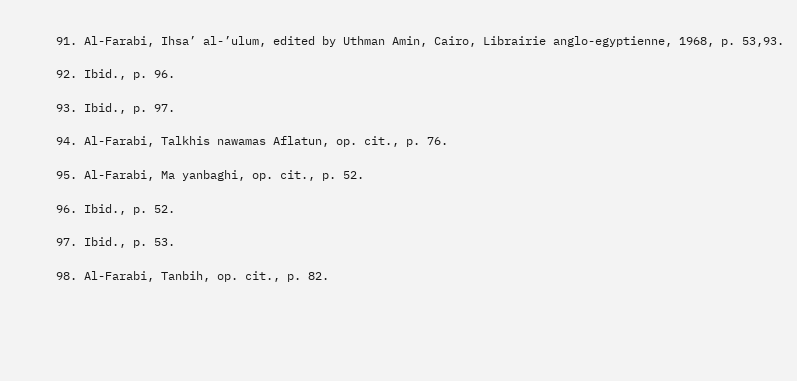91. Al-Farabi, Ihsa’ al-’ulum, edited by Uthman Amin, Cairo, Librairie anglo-egyptienne, 1968, p. 53,93.

92. Ibid., p. 96.

93. Ibid., p. 97.

94. Al-Farabi, Talkhis nawamas Aflatun, op. cit., p. 76.

95. Al-Farabi, Ma yanbaghi, op. cit., p. 52.

96. Ibid., p. 52.

97. Ibid., p. 53.

98. Al-Farabi, Tanbih, op. cit., p. 82.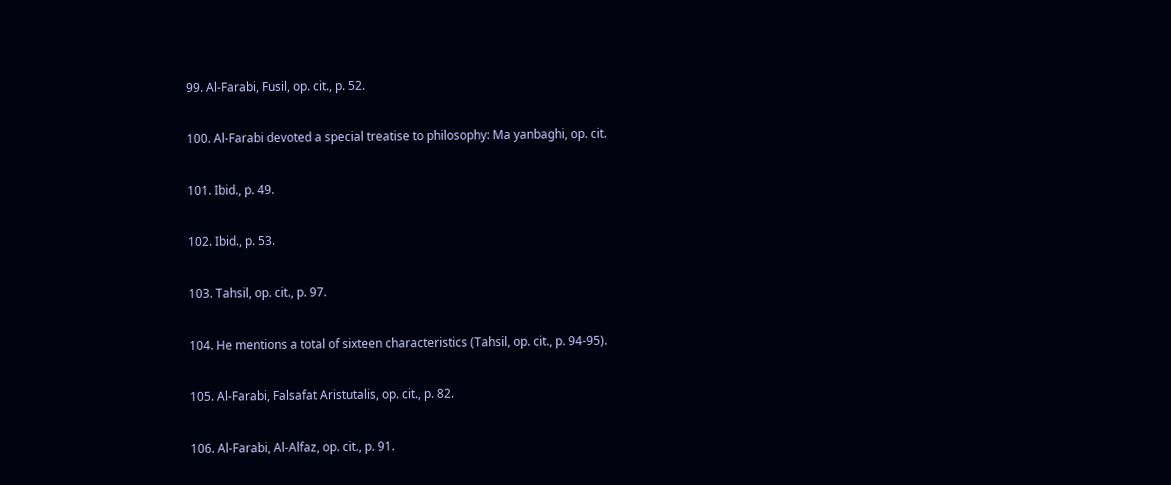99. Al-Farabi, Fusil, op. cit., p. 52.

100. Al-Farabi devoted a special treatise to philosophy: Ma yanbaghi, op. cit.

101. Ibid., p. 49.

102. Ibid., p. 53.

103. Tahsil, op. cit., p. 97.

104. He mentions a total of sixteen characteristics (Tahsil, op. cit., p. 94-95).

105. Al-Farabi, Falsafat Aristutalis, op. cit., p. 82.

106. Al-Farabi, Al-Alfaz, op. cit., p. 91.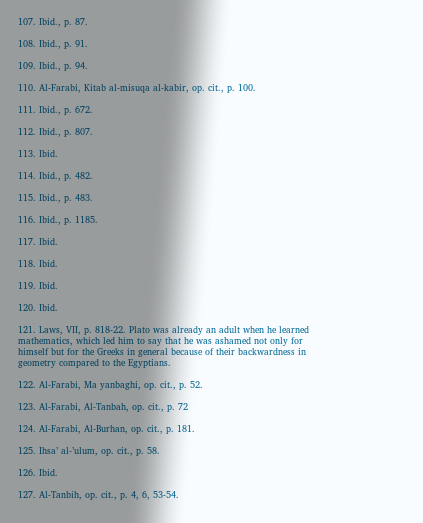107. Ibid., p. 87.

108. Ibid., p. 91.

109. Ibid., p. 94.

110. Al-Farabi, Kitab al-misuqa al-kabir, op. cit., p. 100.

111. Ibid., p. 672.

112. Ibid., p. 807.

113. Ibid.

114. Ibid., p. 482.

115. Ibid., p. 483.

116. Ibid., p. 1185.

117. Ibid.

118. Ibid.

119. Ibid.

120. Ibid.

121. Laws, VII, p. 818-22. Plato was already an adult when he learned mathematics, which led him to say that he was ashamed not only for himself but for the Greeks in general because of their backwardness in geometry compared to the Egyptians.

122. Al-Farabi, Ma yanbaghi, op. cit., p. 52.

123. Al-Farabi, Al-Tanbah, op. cit., p. 72

124. Al-Farabi, Al-Burhan, op. cit., p. 181.

125. Ihsa’ al-’ulum, op. cit., p. 58.

126. Ibid.

127. Al-Tanbih, op. cit., p. 4, 6, 53-54.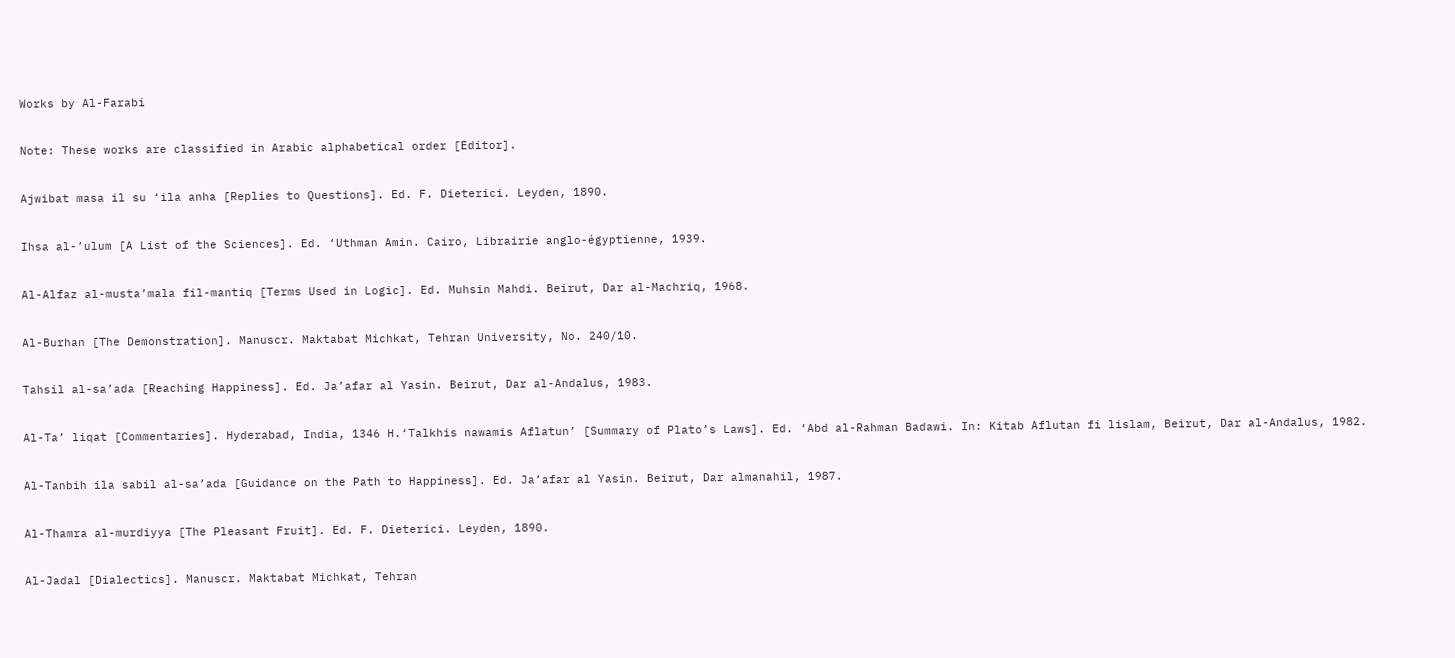Works by Al-Farabi

Note: These works are classified in Arabic alphabetical order [Editor].

Ajwibat masa il su ‘ila anha [Replies to Questions]. Ed. F. Dieterici. Leyden, 1890.

Ihsa al-’ulum [A List of the Sciences]. Ed. ‘Uthman Amin. Cairo, Librairie anglo-égyptienne, 1939.

Al-Alfaz al-musta’mala fil-mantiq [Terms Used in Logic]. Ed. Muhsin Mahdi. Beirut, Dar al-Machriq, 1968.

Al-Burhan [The Demonstration]. Manuscr. Maktabat Michkat, Tehran University, No. 240/10.

Tahsil al-sa’ada [Reaching Happiness]. Ed. Ja’afar al Yasin. Beirut, Dar al-Andalus, 1983.

Al-Ta’ liqat [Commentaries]. Hyderabad, India, 1346 H.‘Talkhis nawamis Aflatun’ [Summary of Plato’s Laws]. Ed. ‘Abd al-Rahman Badawi. In: Kitab Aflutan fi lislam, Beirut, Dar al-Andalus, 1982.

Al-Tanbih ila sabil al-sa’ada [Guidance on the Path to Happiness]. Ed. Ja’afar al Yasin. Beirut, Dar almanahil, 1987.

Al-Thamra al-murdiyya [The Pleasant Fruit]. Ed. F. Dieterici. Leyden, 1890.

Al-Jadal [Dialectics]. Manuscr. Maktabat Michkat, Tehran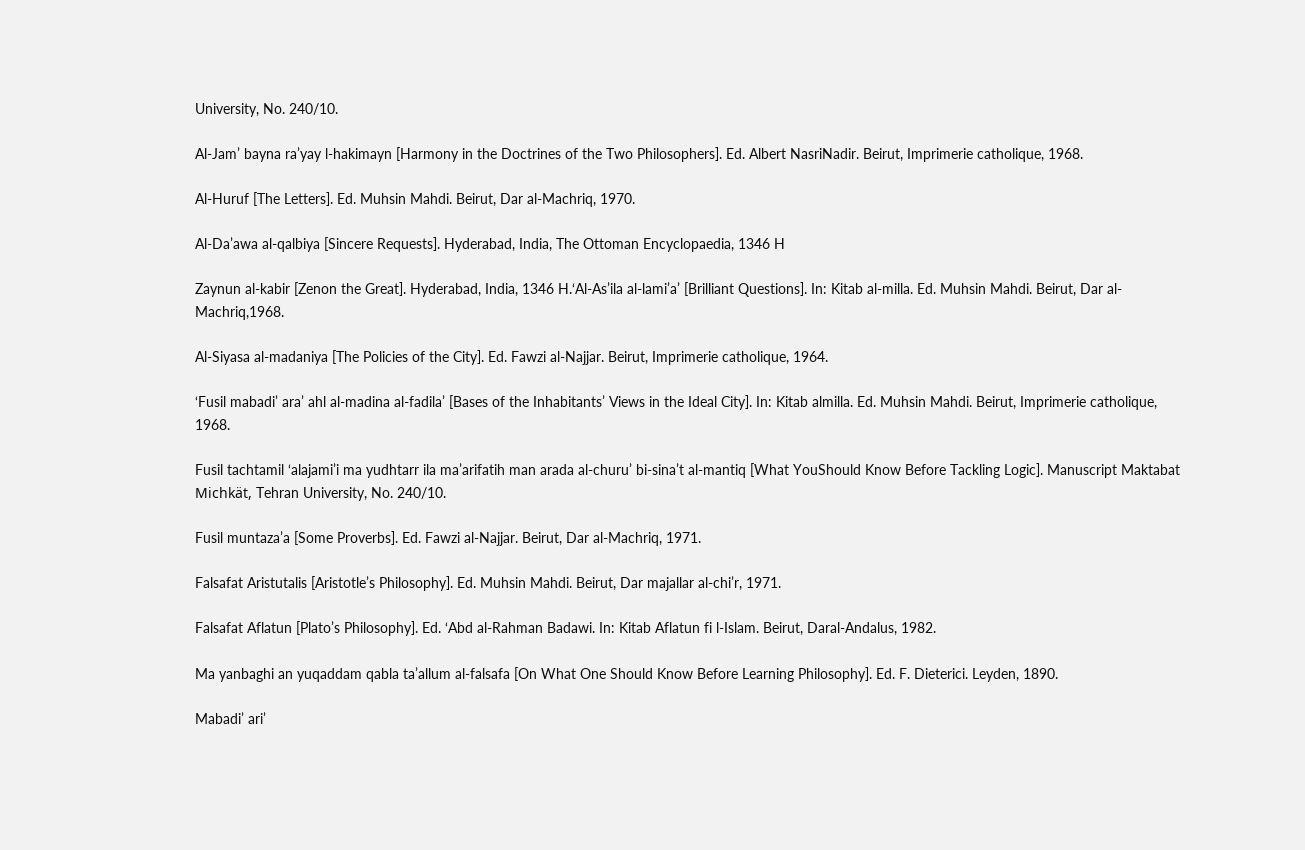University, No. 240/10.

Al-Jam’ bayna ra’yay l-hakimayn [Harmony in the Doctrines of the Two Philosophers]. Ed. Albert NasriNadir. Beirut, Imprimerie catholique, 1968.

Al-Huruf [The Letters]. Ed. Muhsin Mahdi. Beirut, Dar al-Machriq, 1970.

Al-Da’awa al-qalbiya [Sincere Requests]. Hyderabad, India, The Ottoman Encyclopaedia, 1346 H

Zaynun al-kabir [Zenon the Great]. Hyderabad, India, 1346 H.‘Al-As’ila al-lami’a’ [Brilliant Questions]. In: Kitab al-milla. Ed. Muhsin Mahdi. Beirut, Dar al-Machriq,1968.

Al-Siyasa al-madaniya [The Policies of the City]. Ed. Fawzi al-Najjar. Beirut, Imprimerie catholique, 1964.

‘Fusil mabadi’ ara’ ahl al-madina al-fadila’ [Bases of the Inhabitants’ Views in the Ideal City]. In: Kitab almilla. Ed. Muhsin Mahdi. Beirut, Imprimerie catholique, 1968.

Fusil tachtamil ‘alajami’i ma yudhtarr ila ma’arifatih man arada al-churu’ bi-sina’t al-mantiq [What YouShould Know Before Tackling Logic]. Manuscript Maktabat Michkät, Tehran University, No. 240/10.

Fusil muntaza’a [Some Proverbs]. Ed. Fawzi al-Najjar. Beirut, Dar al-Machriq, 1971.

Falsafat Aristutalis [Aristotle’s Philosophy]. Ed. Muhsin Mahdi. Beirut, Dar majallar al-chi’r, 1971.

Falsafat Aflatun [Plato’s Philosophy]. Ed. ‘Abd al-Rahman Badawi. In: Kitab Aflatun fi l-Islam. Beirut, Daral-Andalus, 1982.

Ma yanbaghi an yuqaddam qabla ta’allum al-falsafa [On What One Should Know Before Learning Philosophy]. Ed. F. Dieterici. Leyden, 1890.

Mabadi’ ari’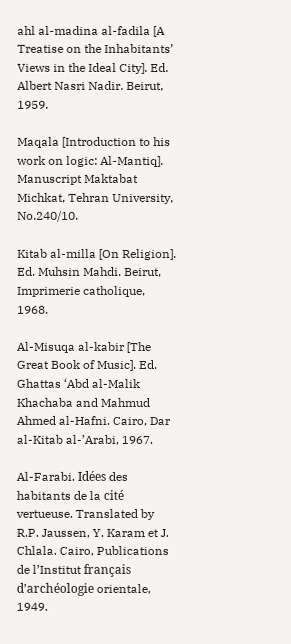ahl al-madina al-fadila [A Treatise on the Inhabitants’ Views in the Ideal City]. Ed. Albert Nasri Nadir. Beirut, 1959.

Maqala [Introduction to his work on logic: Al-Mantiq]. Manuscript Maktabat Michkat, Tehran University, No.240/10.

Kitab al-milla [On Religion]. Ed. Muhsin Mahdi. Beirut, Imprimerie catholique, 1968.

Al-Misuqa al-kabir [The Great Book of Music]. Ed. Ghattas ‘Abd al-Malik Khachaba and Mahmud Ahmed al-Hafni. Cairo, Dar al-Kitab al-’Arabi, 1967.

Al-Farabi. Idées des habitants de la cité vertueuse. Translated by R.P. Jaussen, Y. Karam et J. Chlala. Cairo, Publications de l’Institut français d’archéologie orientale, 1949.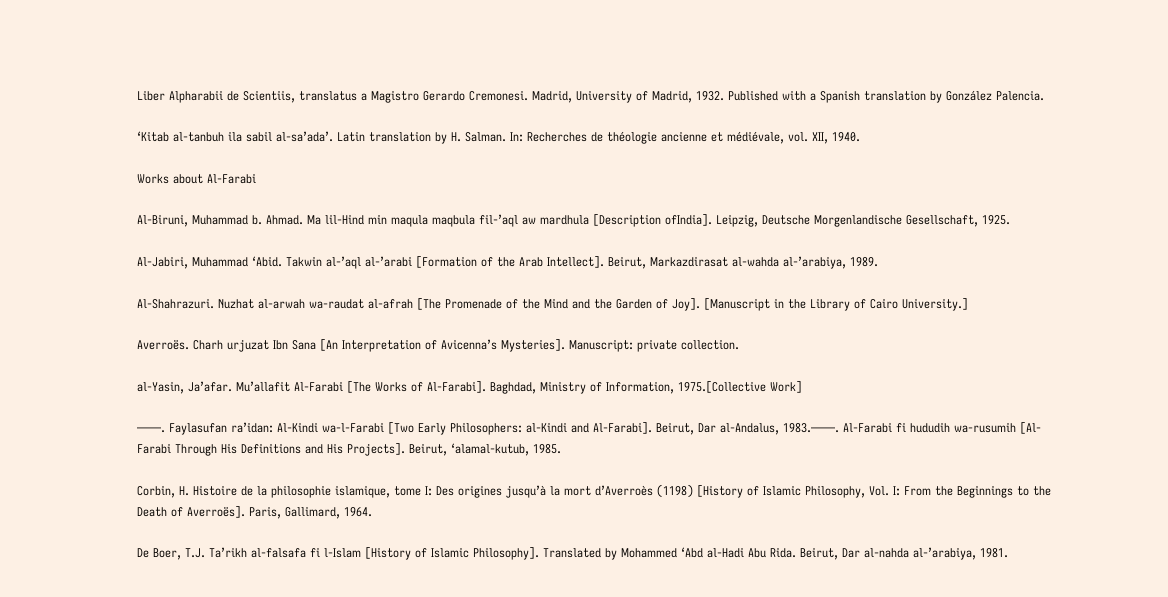Liber Alpharabii de Scientiis, translatus a Magistro Gerardo Cremonesi. Madrid, University of Madrid, 1932. Published with a Spanish translation by González Palencia.

‘Kitab al-tanbuh ila sabil al-sa’ada’. Latin translation by H. Salman. In: Recherches de théologie ancienne et médiévale, vol. XII, 1940.

Works about Al-Farabi

Al-Biruni, Muhammad b. Ahmad. Ma lil-Hind min maqula maqbula fil-’aql aw mardhula [Description ofIndia]. Leipzig, Deutsche Morgenlandische Gesellschaft, 1925.

Al-Jabiri, Muhammad ‘Abid. Takwin al-’aql al-’arabi [Formation of the Arab Intellect]. Beirut, Markazdirasat al-wahda al-’arabiya, 1989.

Al-Shahrazuri. Nuzhat al-arwah wa-raudat al-afrah [The Promenade of the Mind and the Garden of Joy]. [Manuscript in the Library of Cairo University.]

Averroës. Charh urjuzat Ibn Sana [An Interpretation of Avicenna’s Mysteries]. Manuscript: private collection.

al-Yasin, Ja’afar. Mu’allafit Al-Farabi [The Works of Al-Farabi]. Baghdad, Ministry of Information, 1975.[Collective Work]

——. Faylasufan ra’idan: Al-Kindi wa-l-Farabi [Two Early Philosophers: al-Kindi and Al-Farabi]. Beirut, Dar al-Andalus, 1983.——. Al-Farabi fi hududih wa-rusumih [Al-Farabi Through His Definitions and His Projects]. Beirut, ‘alamal-kutub, 1985.

Corbin, H. Histoire de la philosophie islamique, tome I: Des origines jusqu’à la mort d’Averroès (1198) [History of Islamic Philosophy, Vol. I: From the Beginnings to the Death of Averroës]. Paris, Gallimard, 1964.

De Boer, T.J. Ta’rikh al-falsafa fi l-Islam [History of Islamic Philosophy]. Translated by Mohammed ‘Abd al-Hadi Abu Rida. Beirut, Dar al-nahda al-’arabiya, 1981.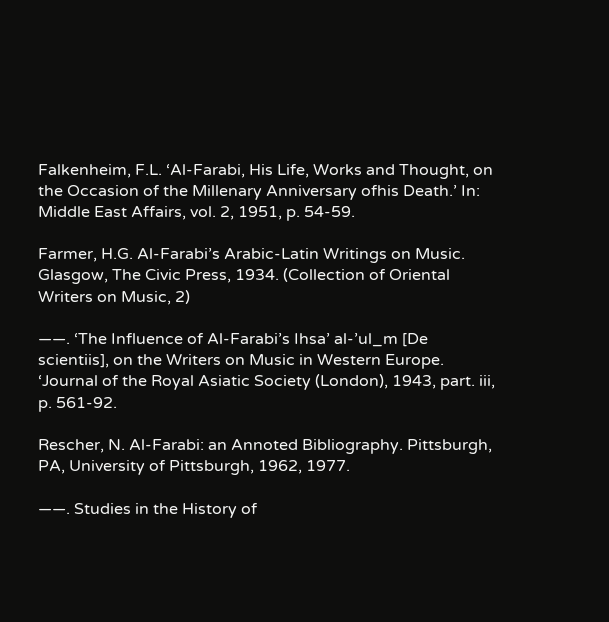Falkenheim, F.L. ‘Al-Farabi, His Life, Works and Thought, on the Occasion of the Millenary Anniversary ofhis Death.’ In: Middle East Affairs, vol. 2, 1951, p. 54-59.

Farmer, H.G. Al-Farabi’s Arabic-Latin Writings on Music. Glasgow, The Civic Press, 1934. (Collection of Oriental Writers on Music, 2)

——. ‘The Influence of Al-Farabi’s Ihsa’ al-’ul_m [De scientiis], on the Writers on Music in Western Europe. ‘Journal of the Royal Asiatic Society (London), 1943, part. iii, p. 561-92.

Rescher, N. Al-Farabi: an Annoted Bibliography. Pittsburgh, PA, University of Pittsburgh, 1962, 1977.

——. Studies in the History of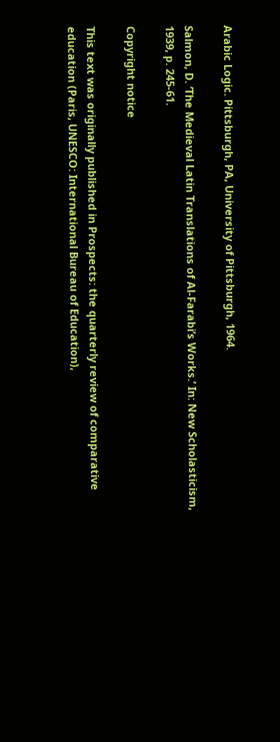Arabic Logic. Pittsburgh, PA, University of Pittsburgh, 1964.

Salmon, D. ‘The Medieval Latin Translations of Al-Farabi’s Works.’ In: New Scholasticism, 1939, p. 245-61.

Copyright notice

This text was originally published in Prospects: the quarterly review of comparative education (Paris, UNESCO: International Bureau of Education),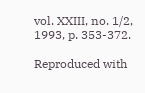vol. XXIII, no. 1/2, 1993, p. 353-372.

Reproduced with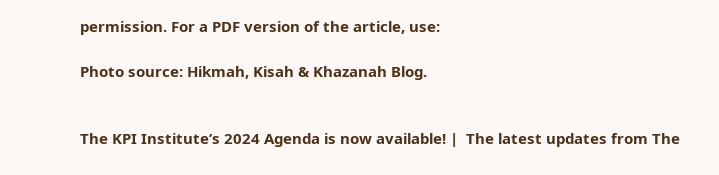permission. For a PDF version of the article, use:

Photo source: Hikmah, Kisah & Khazanah Blog.


The KPI Institute’s 2024 Agenda is now available! |  The latest updates from The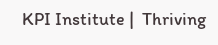KPI Institute |  Thriving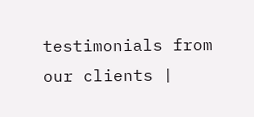testimonials from our clients |